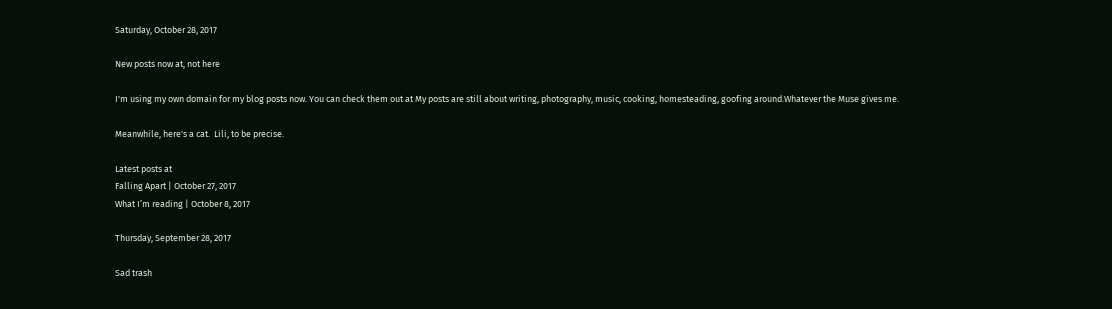Saturday, October 28, 2017

New posts now at, not here

I'm using my own domain for my blog posts now. You can check them out at My posts are still about writing, photography, music, cooking, homesteading, goofing around.Whatever the Muse gives me.

Meanwhile, here's a cat.  Lili, to be precise.

Latest posts at
Falling Apart | October 27, 2017
What I’m reading | October 8, 2017

Thursday, September 28, 2017

Sad trash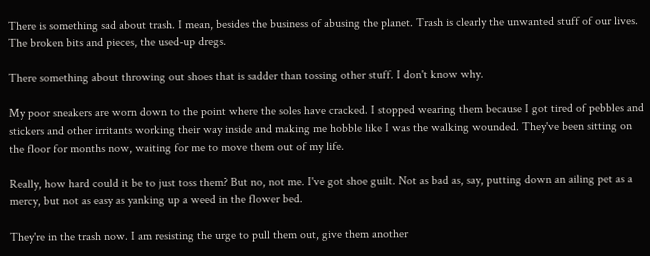There is something sad about trash. I mean, besides the business of abusing the planet. Trash is clearly the unwanted stuff of our lives. The broken bits and pieces, the used-up dregs.

There something about throwing out shoes that is sadder than tossing other stuff. I don't know why.

My poor sneakers are worn down to the point where the soles have cracked. I stopped wearing them because I got tired of pebbles and stickers and other irritants working their way inside and making me hobble like I was the walking wounded. They've been sitting on the floor for months now, waiting for me to move them out of my life.

Really, how hard could it be to just toss them? But no, not me. I've got shoe guilt. Not as bad as, say, putting down an ailing pet as a mercy, but not as easy as yanking up a weed in the flower bed.

They're in the trash now. I am resisting the urge to pull them out, give them another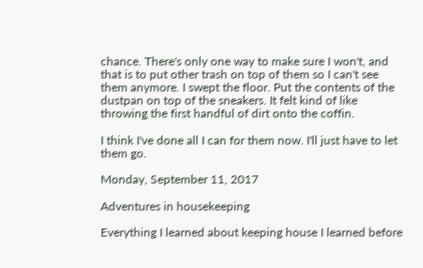chance. There's only one way to make sure I won't, and that is to put other trash on top of them so I can't see them anymore. I swept the floor. Put the contents of the dustpan on top of the sneakers. It felt kind of like throwing the first handful of dirt onto the coffin.

I think I've done all I can for them now. I'll just have to let them go.

Monday, September 11, 2017

Adventures in housekeeping

Everything I learned about keeping house I learned before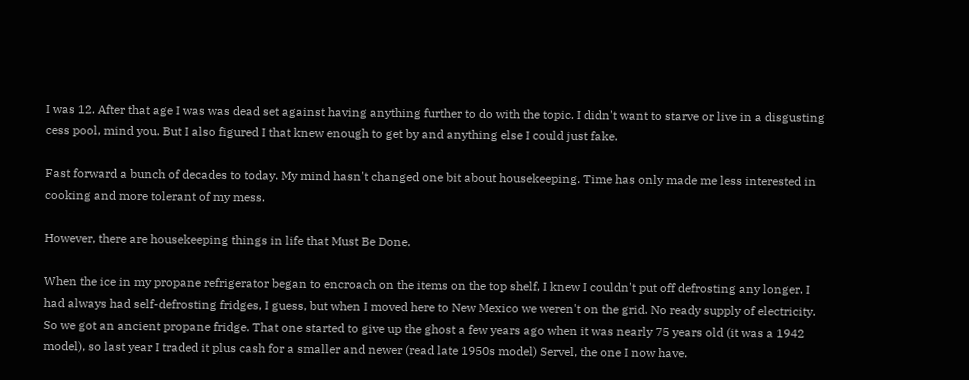I was 12. After that age I was was dead set against having anything further to do with the topic. I didn't want to starve or live in a disgusting cess pool, mind you. But I also figured I that knew enough to get by and anything else I could just fake.

Fast forward a bunch of decades to today. My mind hasn't changed one bit about housekeeping. Time has only made me less interested in cooking and more tolerant of my mess.

However, there are housekeeping things in life that Must Be Done.

When the ice in my propane refrigerator began to encroach on the items on the top shelf, I knew I couldn't put off defrosting any longer. I had always had self-defrosting fridges, I guess, but when I moved here to New Mexico we weren't on the grid. No ready supply of electricity. So we got an ancient propane fridge. That one started to give up the ghost a few years ago when it was nearly 75 years old (it was a 1942 model), so last year I traded it plus cash for a smaller and newer (read late 1950s model) Servel, the one I now have.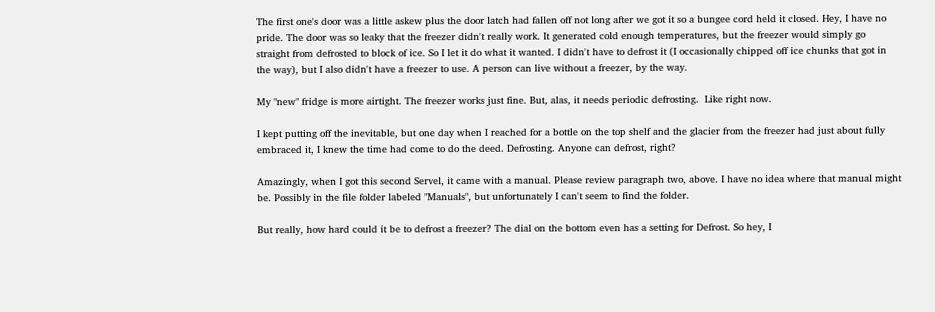The first one's door was a little askew plus the door latch had fallen off not long after we got it so a bungee cord held it closed. Hey, I have no pride. The door was so leaky that the freezer didn't really work. It generated cold enough temperatures, but the freezer would simply go straight from defrosted to block of ice. So I let it do what it wanted. I didn't have to defrost it (I occasionally chipped off ice chunks that got in the way), but I also didn't have a freezer to use. A person can live without a freezer, by the way.

My "new" fridge is more airtight. The freezer works just fine. But, alas, it needs periodic defrosting.  Like right now.

I kept putting off the inevitable, but one day when I reached for a bottle on the top shelf and the glacier from the freezer had just about fully embraced it, I knew the time had come to do the deed. Defrosting. Anyone can defrost, right?

Amazingly, when I got this second Servel, it came with a manual. Please review paragraph two, above. I have no idea where that manual might be. Possibly in the file folder labeled "Manuals", but unfortunately I can't seem to find the folder.

But really, how hard could it be to defrost a freezer? The dial on the bottom even has a setting for Defrost. So hey, I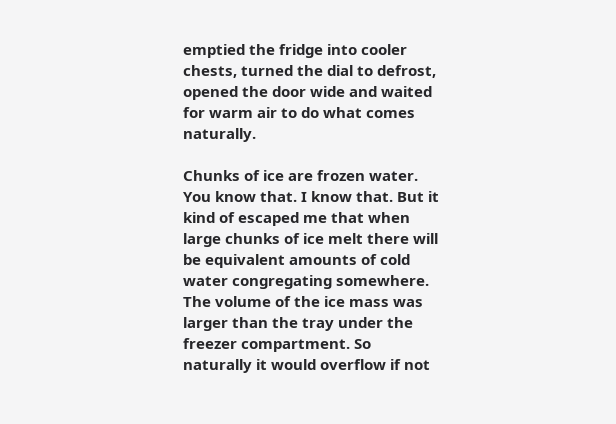emptied the fridge into cooler chests, turned the dial to defrost, opened the door wide and waited for warm air to do what comes naturally.

Chunks of ice are frozen water. You know that. I know that. But it kind of escaped me that when large chunks of ice melt there will be equivalent amounts of cold water congregating somewhere. The volume of the ice mass was larger than the tray under the freezer compartment. So naturally it would overflow if not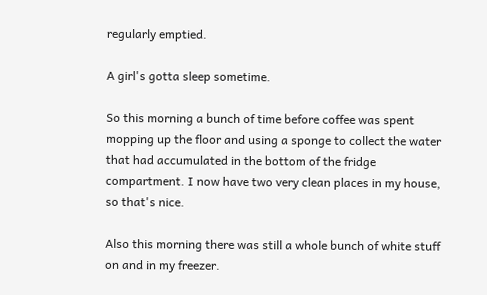regularly emptied.

A girl's gotta sleep sometime.

So this morning a bunch of time before coffee was spent mopping up the floor and using a sponge to collect the water that had accumulated in the bottom of the fridge compartment. I now have two very clean places in my house, so that's nice.

Also this morning there was still a whole bunch of white stuff on and in my freezer.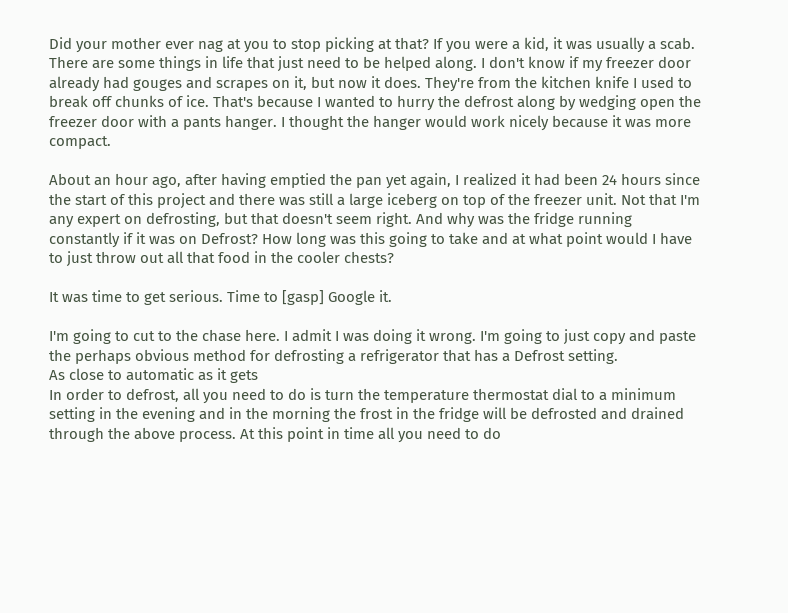Did your mother ever nag at you to stop picking at that? If you were a kid, it was usually a scab. There are some things in life that just need to be helped along. I don't know if my freezer door already had gouges and scrapes on it, but now it does. They're from the kitchen knife I used to break off chunks of ice. That's because I wanted to hurry the defrost along by wedging open the freezer door with a pants hanger. I thought the hanger would work nicely because it was more compact.

About an hour ago, after having emptied the pan yet again, I realized it had been 24 hours since the start of this project and there was still a large iceberg on top of the freezer unit. Not that I'm any expert on defrosting, but that doesn't seem right. And why was the fridge running constantly if it was on Defrost? How long was this going to take and at what point would I have to just throw out all that food in the cooler chests?

It was time to get serious. Time to [gasp] Google it.

I'm going to cut to the chase here. I admit I was doing it wrong. I'm going to just copy and paste the perhaps obvious method for defrosting a refrigerator that has a Defrost setting.
As close to automatic as it gets
In order to defrost, all you need to do is turn the temperature thermostat dial to a minimum setting in the evening and in the morning the frost in the fridge will be defrosted and drained through the above process. At this point in time all you need to do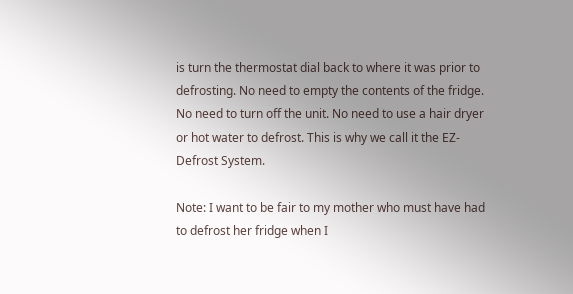is turn the thermostat dial back to where it was prior to defrosting. No need to empty the contents of the fridge. No need to turn off the unit. No need to use a hair dryer or hot water to defrost. This is why we call it the EZ-Defrost System.

Note: I want to be fair to my mother who must have had to defrost her fridge when I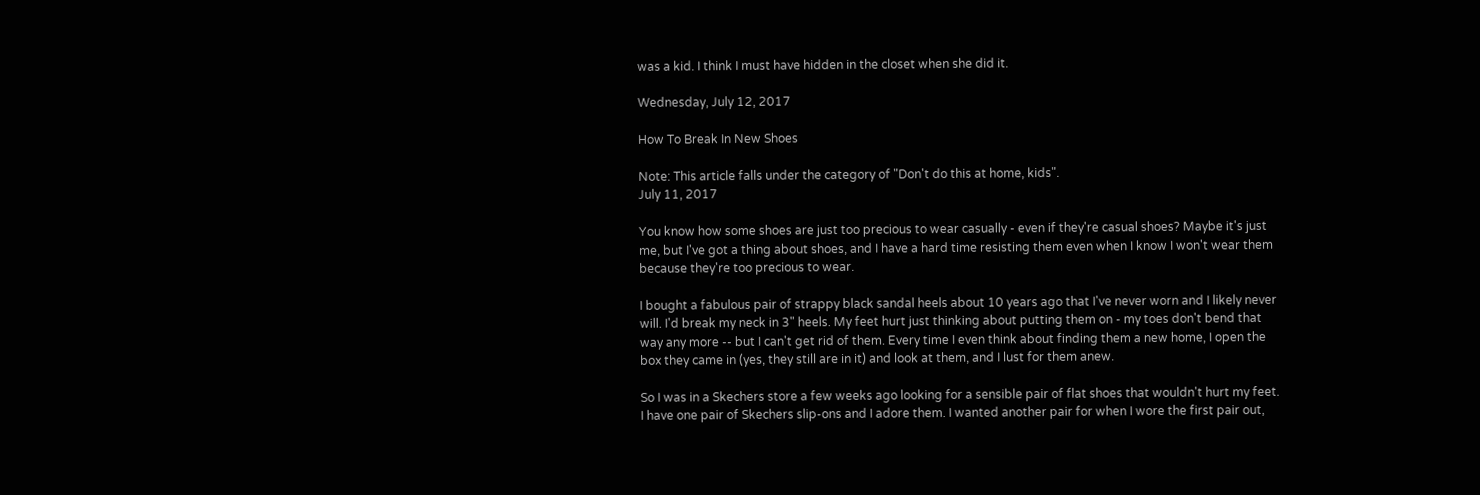was a kid. I think I must have hidden in the closet when she did it.

Wednesday, July 12, 2017

How To Break In New Shoes

Note: This article falls under the category of "Don't do this at home, kids".
July 11, 2017

You know how some shoes are just too precious to wear casually - even if they're casual shoes? Maybe it's just me, but I've got a thing about shoes, and I have a hard time resisting them even when I know I won't wear them because they're too precious to wear.

I bought a fabulous pair of strappy black sandal heels about 10 years ago that I've never worn and I likely never will. I'd break my neck in 3" heels. My feet hurt just thinking about putting them on - my toes don't bend that way any more -- but I can't get rid of them. Every time I even think about finding them a new home, I open the box they came in (yes, they still are in it) and look at them, and I lust for them anew.

So I was in a Skechers store a few weeks ago looking for a sensible pair of flat shoes that wouldn't hurt my feet. I have one pair of Skechers slip-ons and I adore them. I wanted another pair for when I wore the first pair out,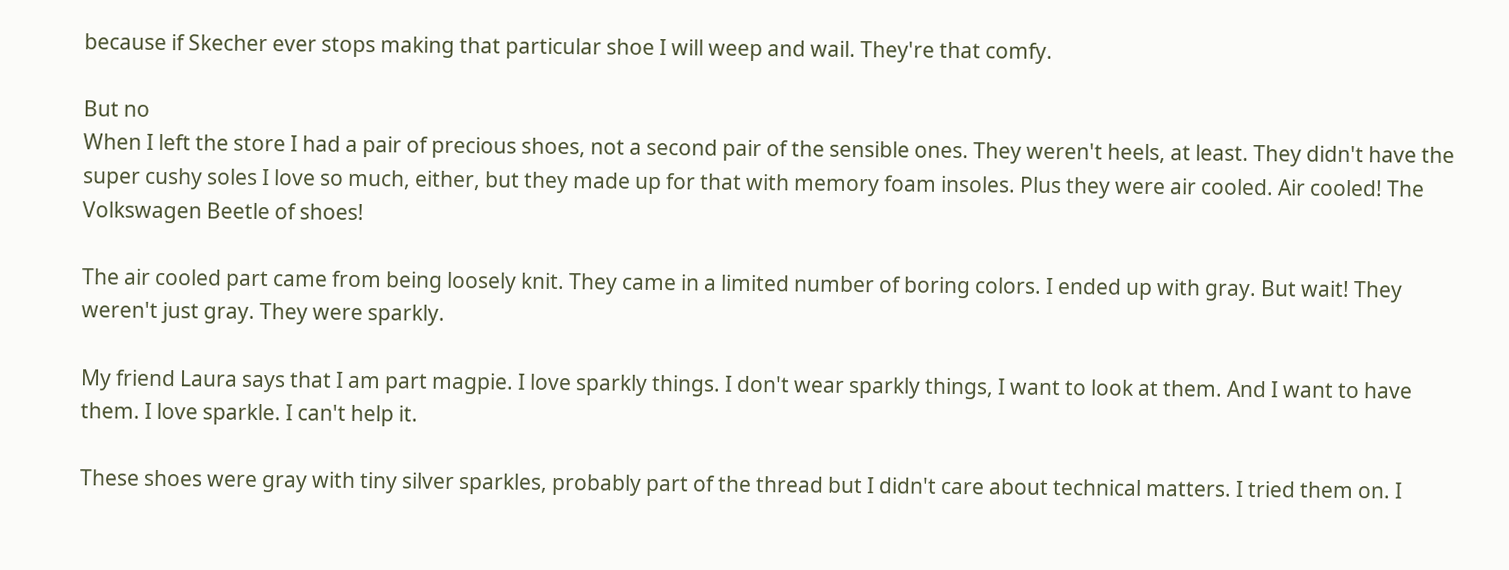because if Skecher ever stops making that particular shoe I will weep and wail. They're that comfy.

But no
When I left the store I had a pair of precious shoes, not a second pair of the sensible ones. They weren't heels, at least. They didn't have the super cushy soles I love so much, either, but they made up for that with memory foam insoles. Plus they were air cooled. Air cooled! The Volkswagen Beetle of shoes!

The air cooled part came from being loosely knit. They came in a limited number of boring colors. I ended up with gray. But wait! They weren't just gray. They were sparkly.

My friend Laura says that I am part magpie. I love sparkly things. I don't wear sparkly things, I want to look at them. And I want to have them. I love sparkle. I can't help it.

These shoes were gray with tiny silver sparkles, probably part of the thread but I didn't care about technical matters. I tried them on. I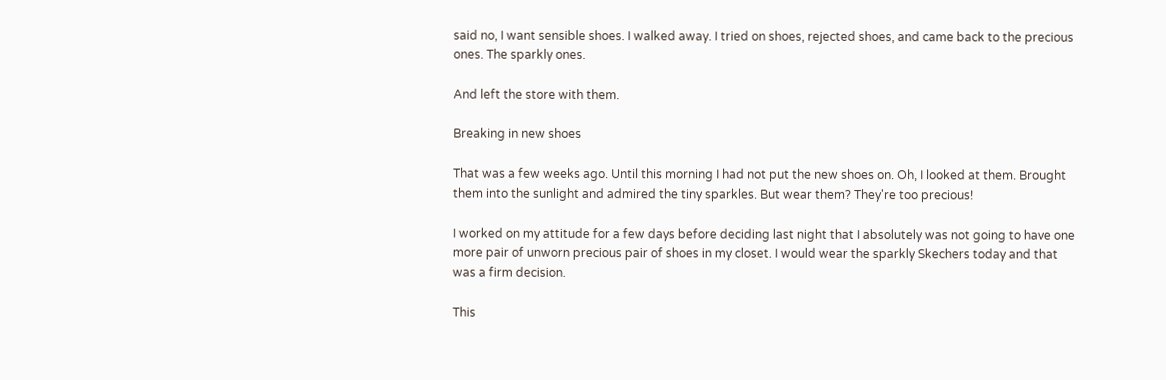said no, I want sensible shoes. I walked away. I tried on shoes, rejected shoes, and came back to the precious ones. The sparkly ones.

And left the store with them.

Breaking in new shoes

That was a few weeks ago. Until this morning I had not put the new shoes on. Oh, I looked at them. Brought them into the sunlight and admired the tiny sparkles. But wear them? They're too precious!

I worked on my attitude for a few days before deciding last night that I absolutely was not going to have one more pair of unworn precious pair of shoes in my closet. I would wear the sparkly Skechers today and that was a firm decision.

This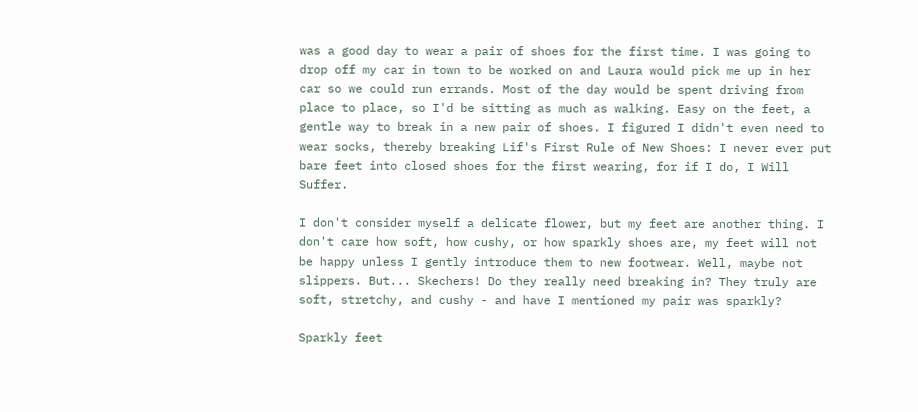was a good day to wear a pair of shoes for the first time. I was going to drop off my car in town to be worked on and Laura would pick me up in her car so we could run errands. Most of the day would be spent driving from place to place, so I'd be sitting as much as walking. Easy on the feet, a gentle way to break in a new pair of shoes. I figured I didn't even need to wear socks, thereby breaking Lif's First Rule of New Shoes: I never ever put bare feet into closed shoes for the first wearing, for if I do, I Will Suffer.

I don't consider myself a delicate flower, but my feet are another thing. I don't care how soft, how cushy, or how sparkly shoes are, my feet will not be happy unless I gently introduce them to new footwear. Well, maybe not slippers. But... Skechers! Do they really need breaking in? They truly are soft, stretchy, and cushy - and have I mentioned my pair was sparkly?

Sparkly feet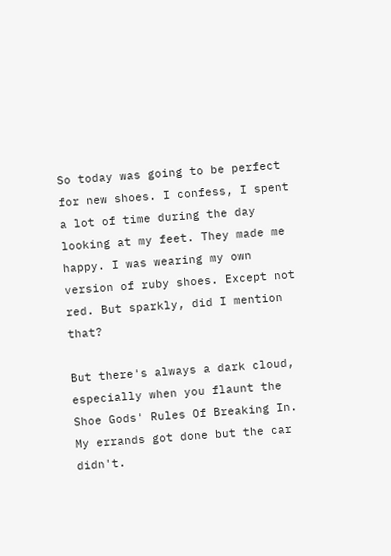So today was going to be perfect for new shoes. I confess, I spent a lot of time during the day looking at my feet. They made me happy. I was wearing my own version of ruby shoes. Except not red. But sparkly, did I mention that?

But there's always a dark cloud, especially when you flaunt the Shoe Gods' Rules Of Breaking In.  My errands got done but the car didn't.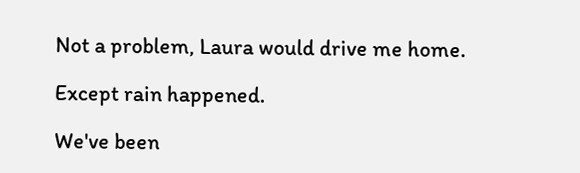Not a problem, Laura would drive me home.

Except rain happened.

We've been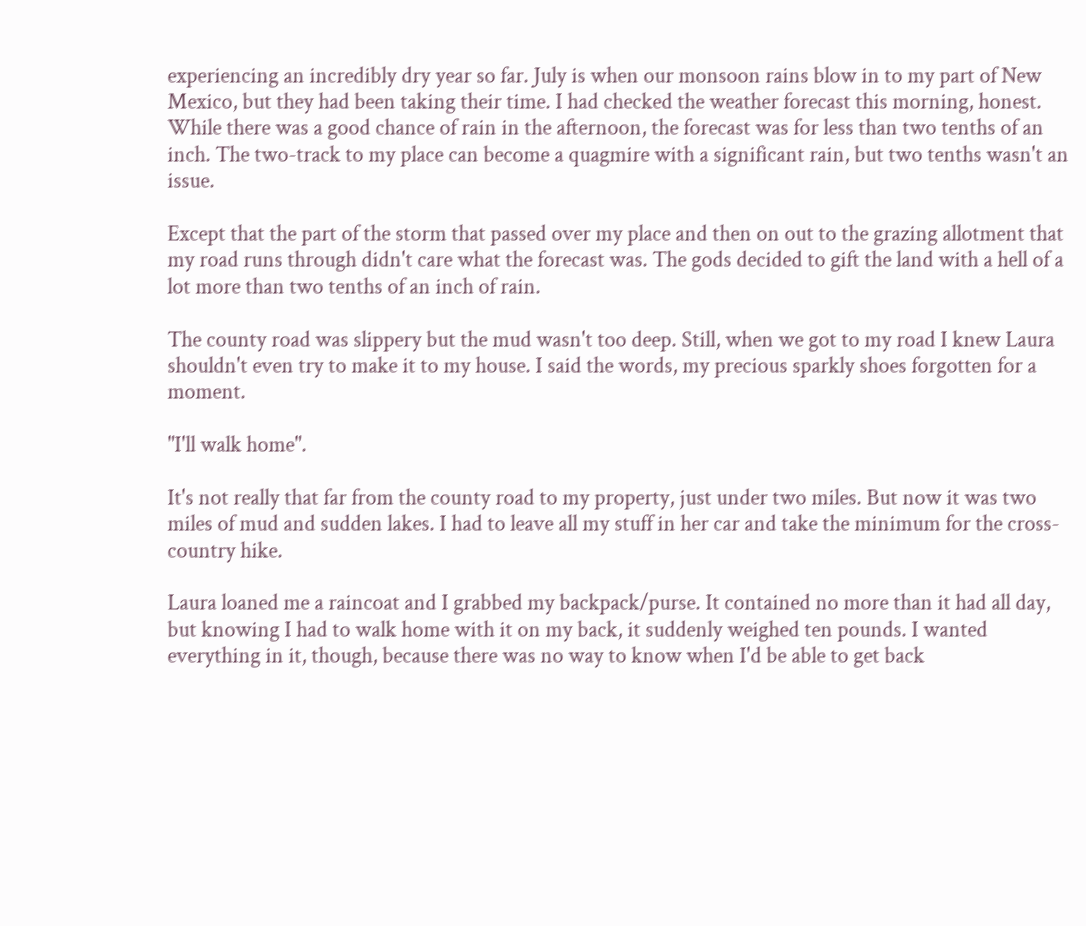experiencing an incredibly dry year so far. July is when our monsoon rains blow in to my part of New Mexico, but they had been taking their time. I had checked the weather forecast this morning, honest.  While there was a good chance of rain in the afternoon, the forecast was for less than two tenths of an inch. The two-track to my place can become a quagmire with a significant rain, but two tenths wasn't an issue.

Except that the part of the storm that passed over my place and then on out to the grazing allotment that my road runs through didn't care what the forecast was. The gods decided to gift the land with a hell of a lot more than two tenths of an inch of rain.

The county road was slippery but the mud wasn't too deep. Still, when we got to my road I knew Laura shouldn't even try to make it to my house. I said the words, my precious sparkly shoes forgotten for a moment.

"I'll walk home".

It's not really that far from the county road to my property, just under two miles. But now it was two miles of mud and sudden lakes. I had to leave all my stuff in her car and take the minimum for the cross-country hike.

Laura loaned me a raincoat and I grabbed my backpack/purse. It contained no more than it had all day, but knowing I had to walk home with it on my back, it suddenly weighed ten pounds. I wanted everything in it, though, because there was no way to know when I'd be able to get back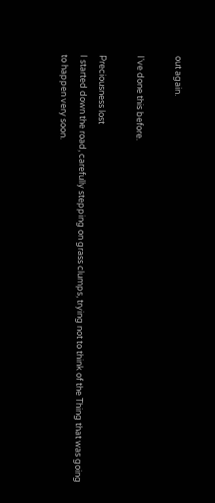out again.

I've done this before.

Preciousness lost
I started down the road, carefully stepping on grass clumps, trying not to think of the Thing that was going to happen very soon.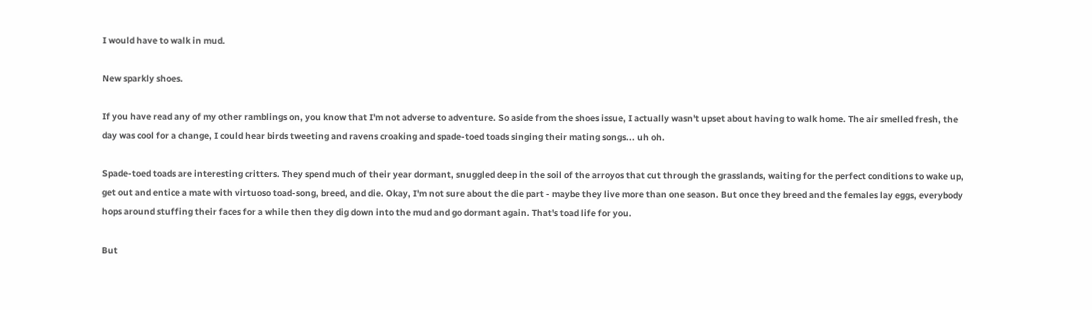I would have to walk in mud.

New sparkly shoes.

If you have read any of my other ramblings on, you know that I'm not adverse to adventure. So aside from the shoes issue, I actually wasn't upset about having to walk home. The air smelled fresh, the day was cool for a change, I could hear birds tweeting and ravens croaking and spade-toed toads singing their mating songs... uh oh.

Spade-toed toads are interesting critters. They spend much of their year dormant, snuggled deep in the soil of the arroyos that cut through the grasslands, waiting for the perfect conditions to wake up, get out and entice a mate with virtuoso toad-song, breed, and die. Okay, I'm not sure about the die part - maybe they live more than one season. But once they breed and the females lay eggs, everybody hops around stuffing their faces for a while then they dig down into the mud and go dormant again. That's toad life for you.

But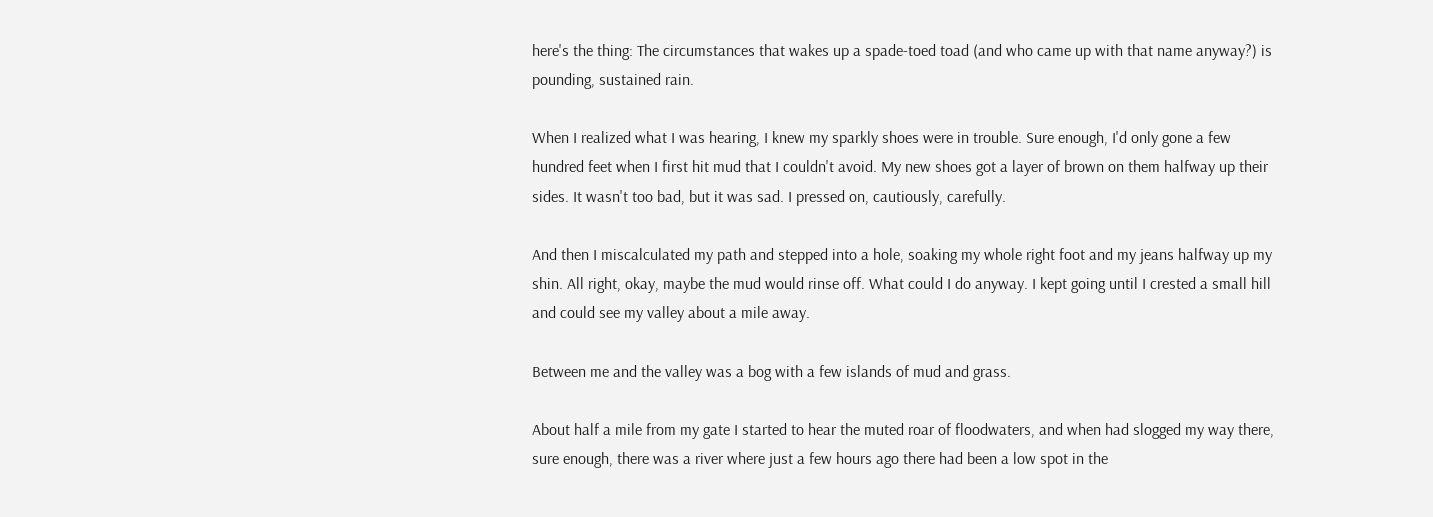here's the thing: The circumstances that wakes up a spade-toed toad (and who came up with that name anyway?) is pounding, sustained rain.

When I realized what I was hearing, I knew my sparkly shoes were in trouble. Sure enough, I'd only gone a few hundred feet when I first hit mud that I couldn't avoid. My new shoes got a layer of brown on them halfway up their sides. It wasn't too bad, but it was sad. I pressed on, cautiously, carefully.

And then I miscalculated my path and stepped into a hole, soaking my whole right foot and my jeans halfway up my shin. All right, okay, maybe the mud would rinse off. What could I do anyway. I kept going until I crested a small hill and could see my valley about a mile away.

Between me and the valley was a bog with a few islands of mud and grass.

About half a mile from my gate I started to hear the muted roar of floodwaters, and when had slogged my way there, sure enough, there was a river where just a few hours ago there had been a low spot in the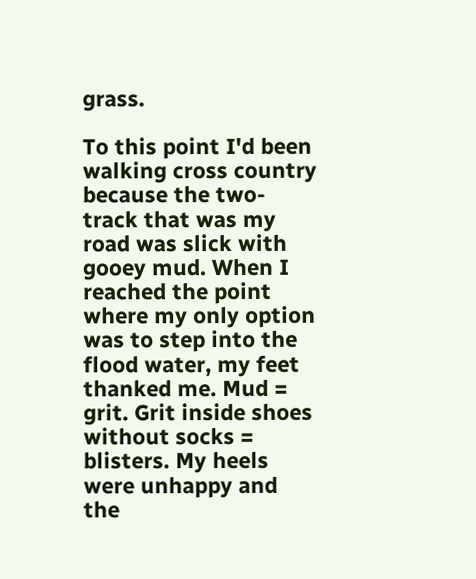grass.

To this point I'd been walking cross country because the two-track that was my road was slick with gooey mud. When I reached the point where my only option was to step into the flood water, my feet thanked me. Mud = grit. Grit inside shoes without socks = blisters. My heels were unhappy and the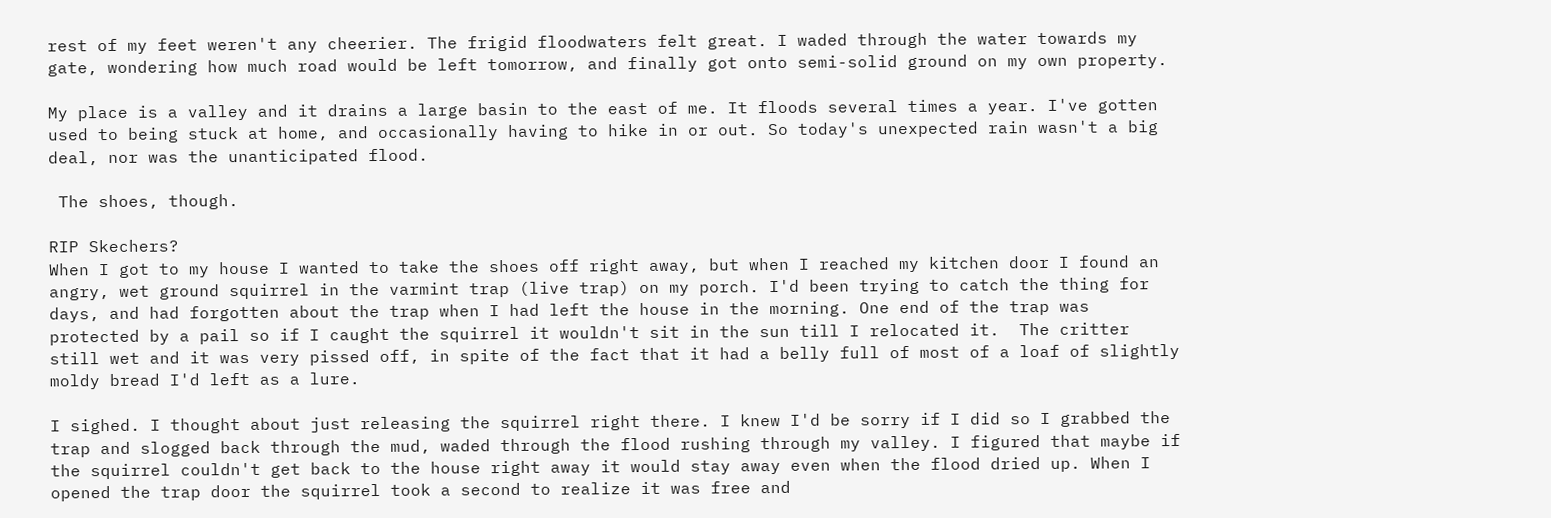rest of my feet weren't any cheerier. The frigid floodwaters felt great. I waded through the water towards my gate, wondering how much road would be left tomorrow, and finally got onto semi-solid ground on my own property.

My place is a valley and it drains a large basin to the east of me. It floods several times a year. I've gotten used to being stuck at home, and occasionally having to hike in or out. So today's unexpected rain wasn't a big deal, nor was the unanticipated flood.

 The shoes, though.

RIP Skechers?
When I got to my house I wanted to take the shoes off right away, but when I reached my kitchen door I found an angry, wet ground squirrel in the varmint trap (live trap) on my porch. I'd been trying to catch the thing for days, and had forgotten about the trap when I had left the house in the morning. One end of the trap was protected by a pail so if I caught the squirrel it wouldn't sit in the sun till I relocated it.  The critter still wet and it was very pissed off, in spite of the fact that it had a belly full of most of a loaf of slightly moldy bread I'd left as a lure.

I sighed. I thought about just releasing the squirrel right there. I knew I'd be sorry if I did so I grabbed the trap and slogged back through the mud, waded through the flood rushing through my valley. I figured that maybe if the squirrel couldn't get back to the house right away it would stay away even when the flood dried up. When I opened the trap door the squirrel took a second to realize it was free and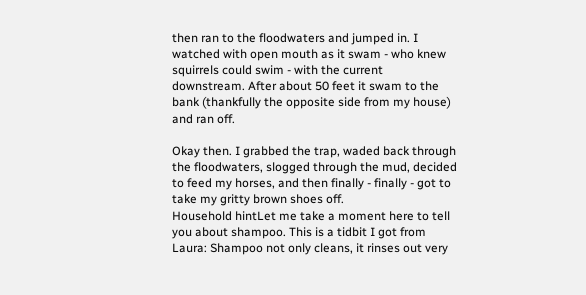then ran to the floodwaters and jumped in. I watched with open mouth as it swam - who knew squirrels could swim - with the current downstream. After about 50 feet it swam to the bank (thankfully the opposite side from my house) and ran off.

Okay then. I grabbed the trap, waded back through the floodwaters, slogged through the mud, decided to feed my horses, and then finally - finally - got to take my gritty brown shoes off.
Household hintLet me take a moment here to tell you about shampoo. This is a tidbit I got from Laura: Shampoo not only cleans, it rinses out very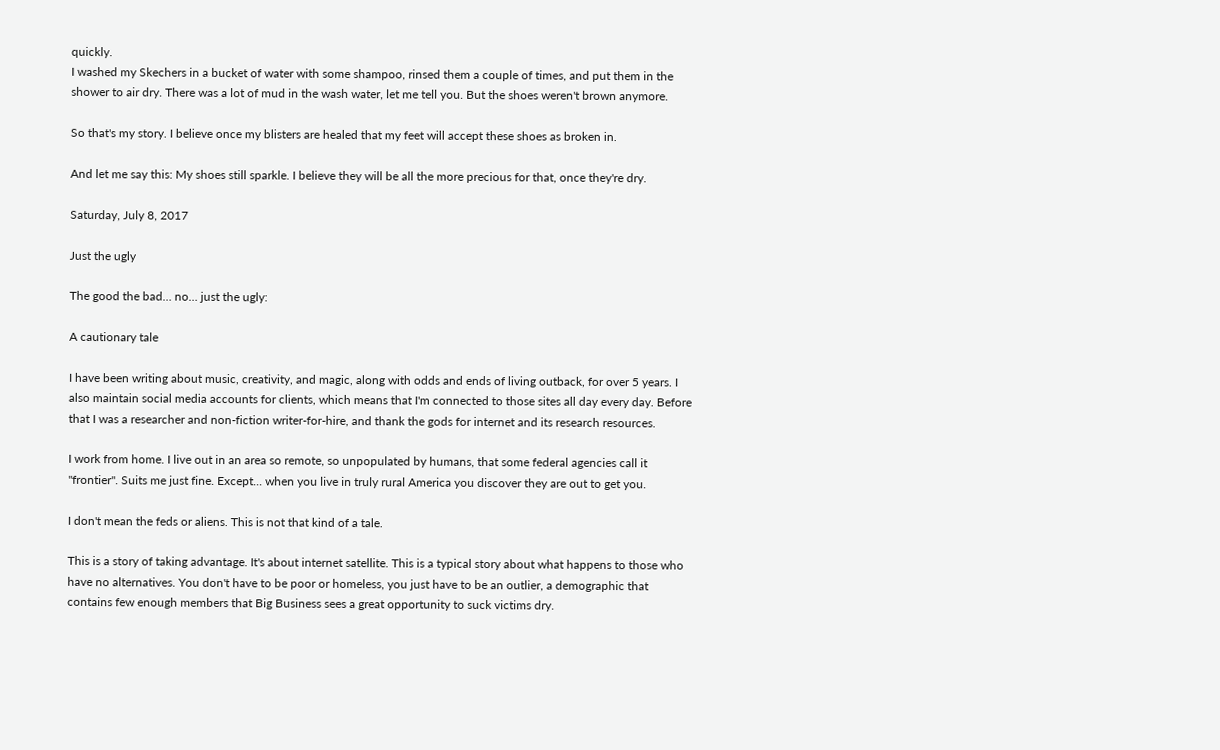quickly.
I washed my Skechers in a bucket of water with some shampoo, rinsed them a couple of times, and put them in the shower to air dry. There was a lot of mud in the wash water, let me tell you. But the shoes weren't brown anymore.

So that's my story. I believe once my blisters are healed that my feet will accept these shoes as broken in.

And let me say this: My shoes still sparkle. I believe they will be all the more precious for that, once they're dry.

Saturday, July 8, 2017

Just the ugly

The good the bad… no… just the ugly:

A cautionary tale

I have been writing about music, creativity, and magic, along with odds and ends of living outback, for over 5 years. I also maintain social media accounts for clients, which means that I'm connected to those sites all day every day. Before that I was a researcher and non-fiction writer-for-hire, and thank the gods for internet and its research resources.

I work from home. I live out in an area so remote, so unpopulated by humans, that some federal agencies call it "frontier". Suits me just fine. Except... when you live in truly rural America you discover they are out to get you.

I don't mean the feds or aliens. This is not that kind of a tale.

This is a story of taking advantage. It's about internet satellite. This is a typical story about what happens to those who have no alternatives. You don't have to be poor or homeless, you just have to be an outlier, a demographic that contains few enough members that Big Business sees a great opportunity to suck victims dry.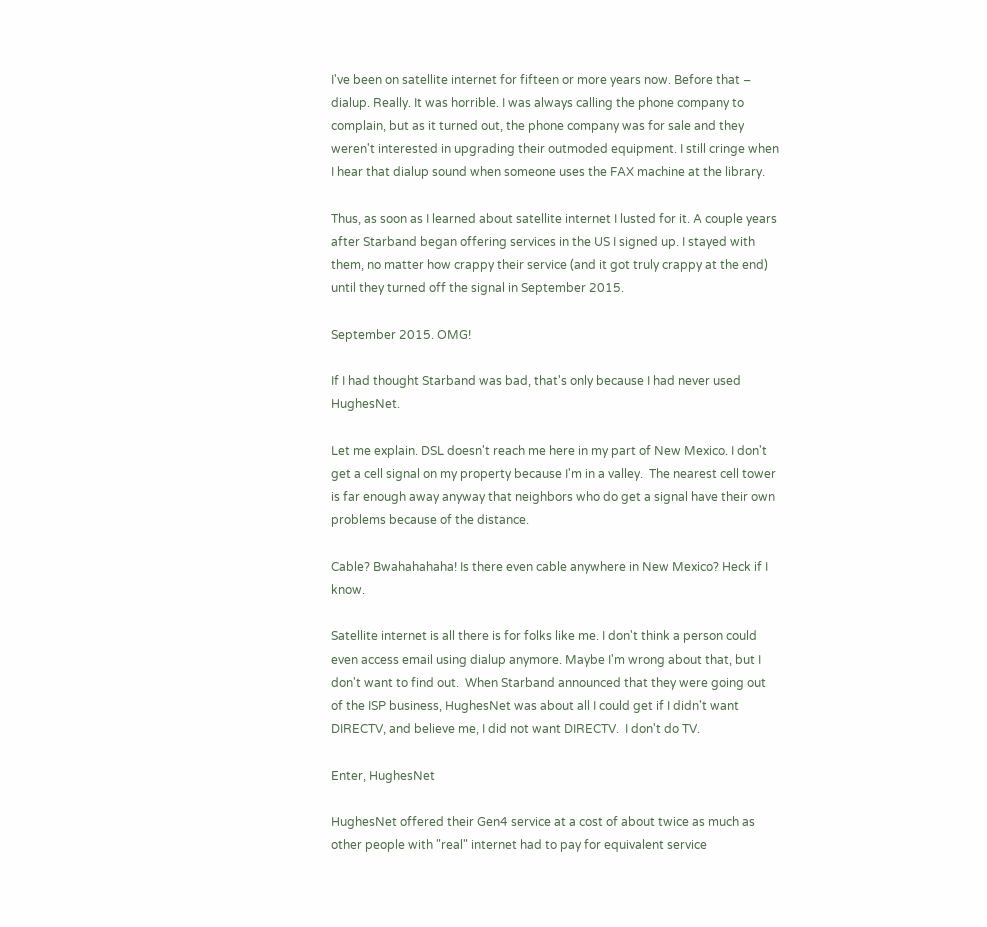I've been on satellite internet for fifteen or more years now. Before that – dialup. Really. It was horrible. I was always calling the phone company to complain, but as it turned out, the phone company was for sale and they weren't interested in upgrading their outmoded equipment. I still cringe when I hear that dialup sound when someone uses the FAX machine at the library.

Thus, as soon as I learned about satellite internet I lusted for it. A couple years after Starband began offering services in the US I signed up. I stayed with them, no matter how crappy their service (and it got truly crappy at the end) until they turned off the signal in September 2015.

September 2015. OMG!

If I had thought Starband was bad, that's only because I had never used HughesNet.

Let me explain. DSL doesn't reach me here in my part of New Mexico. I don't get a cell signal on my property because I'm in a valley.  The nearest cell tower is far enough away anyway that neighbors who do get a signal have their own problems because of the distance.

Cable? Bwahahahaha! Is there even cable anywhere in New Mexico? Heck if I know.

Satellite internet is all there is for folks like me. I don't think a person could even access email using dialup anymore. Maybe I'm wrong about that, but I don't want to find out.  When Starband announced that they were going out of the ISP business, HughesNet was about all I could get if I didn't want DIRECTV, and believe me, I did not want DIRECTV.  I don't do TV.

Enter, HughesNet

HughesNet offered their Gen4 service at a cost of about twice as much as other people with "real" internet had to pay for equivalent service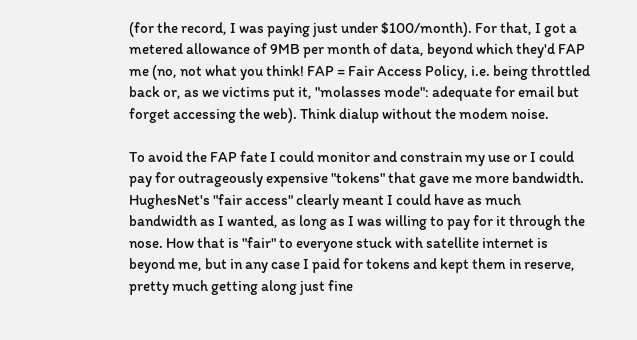(for the record, I was paying just under $100/month). For that, I got a metered allowance of 9MB per month of data, beyond which they'd FAP me (no, not what you think! FAP = Fair Access Policy, i.e. being throttled back or, as we victims put it, "molasses mode": adequate for email but forget accessing the web). Think dialup without the modem noise.

To avoid the FAP fate I could monitor and constrain my use or I could pay for outrageously expensive "tokens" that gave me more bandwidth. HughesNet's "fair access" clearly meant I could have as much bandwidth as I wanted, as long as I was willing to pay for it through the nose. How that is "fair" to everyone stuck with satellite internet is beyond me, but in any case I paid for tokens and kept them in reserve, pretty much getting along just fine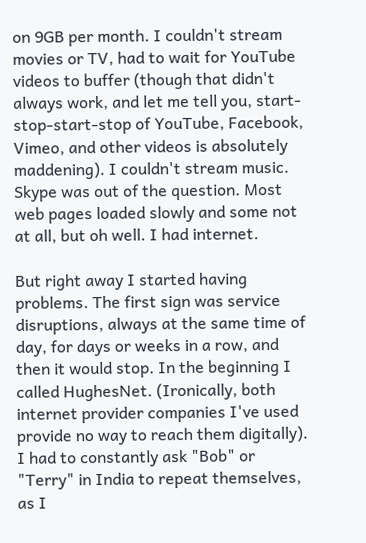on 9GB per month. I couldn't stream movies or TV, had to wait for YouTube videos to buffer (though that didn't always work, and let me tell you, start-stop-start-stop of YouTube, Facebook, Vimeo, and other videos is absolutely maddening). I couldn't stream music. Skype was out of the question. Most web pages loaded slowly and some not at all, but oh well. I had internet.

But right away I started having problems. The first sign was service disruptions, always at the same time of day, for days or weeks in a row, and then it would stop. In the beginning I called HughesNet. (Ironically, both internet provider companies I've used provide no way to reach them digitally). I had to constantly ask "Bob" or "Terry" in India to repeat themselves, as I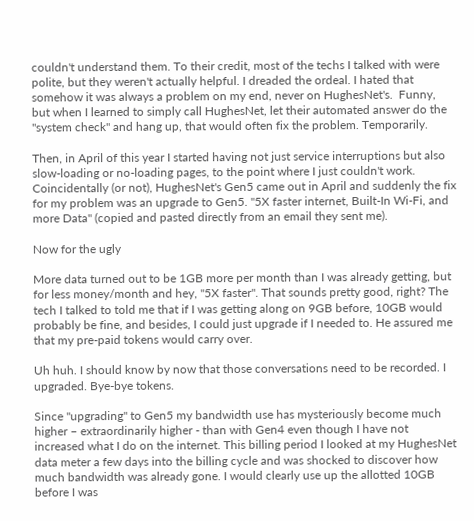couldn't understand them. To their credit, most of the techs I talked with were polite, but they weren't actually helpful. I dreaded the ordeal. I hated that somehow it was always a problem on my end, never on HughesNet's.  Funny, but when I learned to simply call HughesNet, let their automated answer do the "system check" and hang up, that would often fix the problem. Temporarily.

Then, in April of this year I started having not just service interruptions but also slow-loading or no-loading pages, to the point where I just couldn't work.  Coincidentally (or not), HughesNet's Gen5 came out in April and suddenly the fix for my problem was an upgrade to Gen5. "5X faster internet, Built-In Wi-Fi, and more Data" (copied and pasted directly from an email they sent me).

Now for the ugly

More data turned out to be 1GB more per month than I was already getting, but for less money/month and hey, "5X faster". That sounds pretty good, right? The tech I talked to told me that if I was getting along on 9GB before, 10GB would probably be fine, and besides, I could just upgrade if I needed to. He assured me that my pre-paid tokens would carry over.

Uh huh. I should know by now that those conversations need to be recorded. I upgraded. Bye-bye tokens.

Since "upgrading" to Gen5 my bandwidth use has mysteriously become much higher – extraordinarily higher - than with Gen4 even though I have not increased what I do on the internet. This billing period I looked at my HughesNet data meter a few days into the billing cycle and was shocked to discover how much bandwidth was already gone. I would clearly use up the allotted 10GB before I was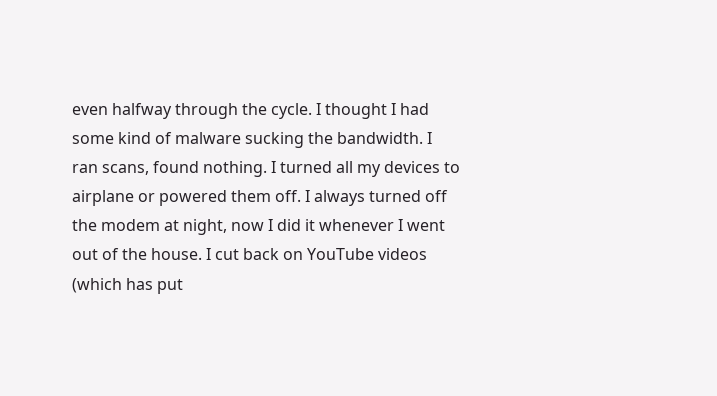even halfway through the cycle. I thought I had some kind of malware sucking the bandwidth. I ran scans, found nothing. I turned all my devices to airplane or powered them off. I always turned off the modem at night, now I did it whenever I went out of the house. I cut back on YouTube videos (which has put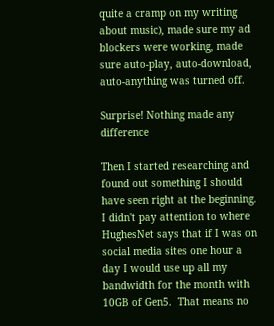quite a cramp on my writing about music), made sure my ad blockers were working, made sure auto-play, auto-download, auto-anything was turned off.

Surprise! Nothing made any difference

Then I started researching and found out something I should have seen right at the beginning. I didn't pay attention to where HughesNet says that if I was on social media sites one hour a day I would use up all my bandwidth for the month with 10GB of Gen5.  That means no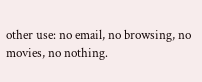other use: no email, no browsing, no movies, no nothing.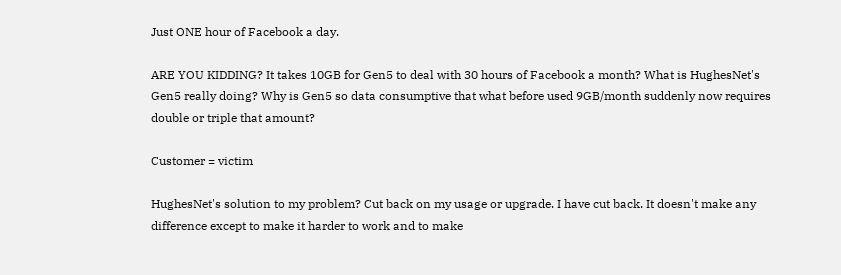Just ONE hour of Facebook a day.

ARE YOU KIDDING? It takes 10GB for Gen5 to deal with 30 hours of Facebook a month? What is HughesNet's Gen5 really doing? Why is Gen5 so data consumptive that what before used 9GB/month suddenly now requires double or triple that amount?

Customer = victim

HughesNet's solution to my problem? Cut back on my usage or upgrade. I have cut back. It doesn't make any difference except to make it harder to work and to make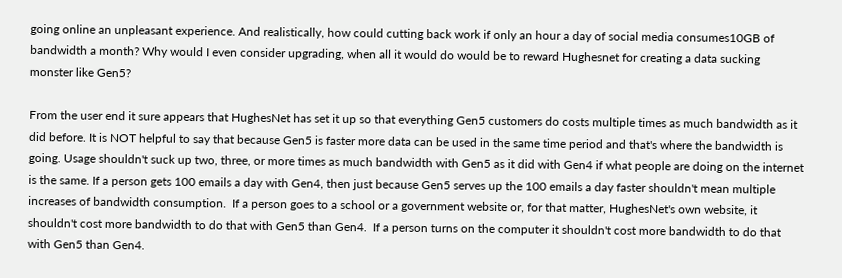going online an unpleasant experience. And realistically, how could cutting back work if only an hour a day of social media consumes10GB of bandwidth a month? Why would I even consider upgrading, when all it would do would be to reward Hughesnet for creating a data sucking monster like Gen5?

From the user end it sure appears that HughesNet has set it up so that everything Gen5 customers do costs multiple times as much bandwidth as it did before. It is NOT helpful to say that because Gen5 is faster more data can be used in the same time period and that's where the bandwidth is going. Usage shouldn't suck up two, three, or more times as much bandwidth with Gen5 as it did with Gen4 if what people are doing on the internet is the same. If a person gets 100 emails a day with Gen4, then just because Gen5 serves up the 100 emails a day faster shouldn't mean multiple increases of bandwidth consumption.  If a person goes to a school or a government website or, for that matter, HughesNet's own website, it shouldn't cost more bandwidth to do that with Gen5 than Gen4.  If a person turns on the computer it shouldn't cost more bandwidth to do that with Gen5 than Gen4.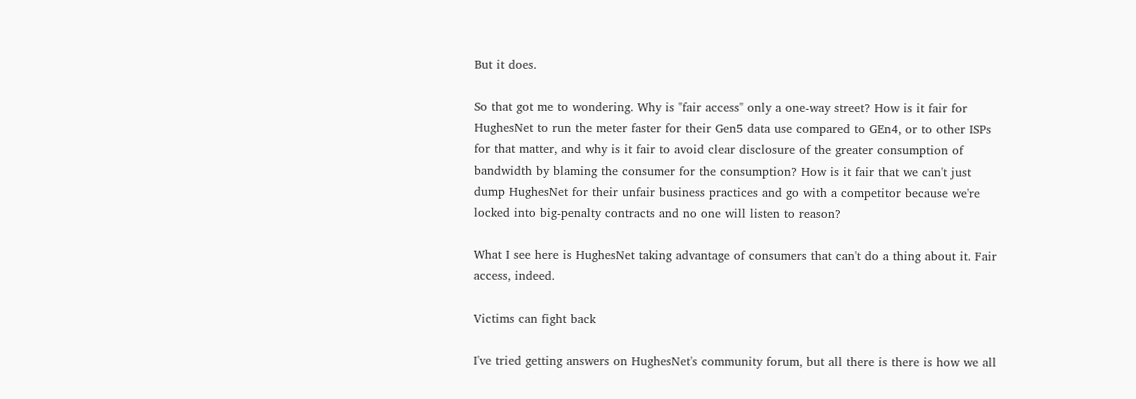But it does.

So that got me to wondering. Why is "fair access" only a one-way street? How is it fair for HughesNet to run the meter faster for their Gen5 data use compared to GEn4, or to other ISPs for that matter, and why is it fair to avoid clear disclosure of the greater consumption of bandwidth by blaming the consumer for the consumption? How is it fair that we can't just dump HughesNet for their unfair business practices and go with a competitor because we're locked into big-penalty contracts and no one will listen to reason?

What I see here is HughesNet taking advantage of consumers that can't do a thing about it. Fair access, indeed.

Victims can fight back

I've tried getting answers on HughesNet's community forum, but all there is there is how we all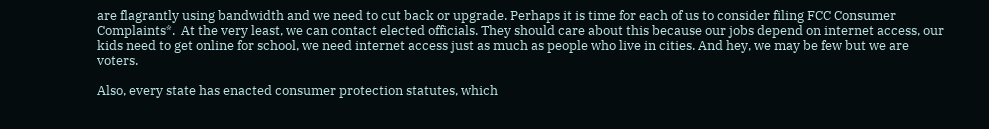are flagrantly using bandwidth and we need to cut back or upgrade. Perhaps it is time for each of us to consider filing FCC Consumer Complaints*.  At the very least, we can contact elected officials. They should care about this because our jobs depend on internet access, our kids need to get online for school, we need internet access just as much as people who live in cities. And hey, we may be few but we are voters.

Also, every state has enacted consumer protection statutes, which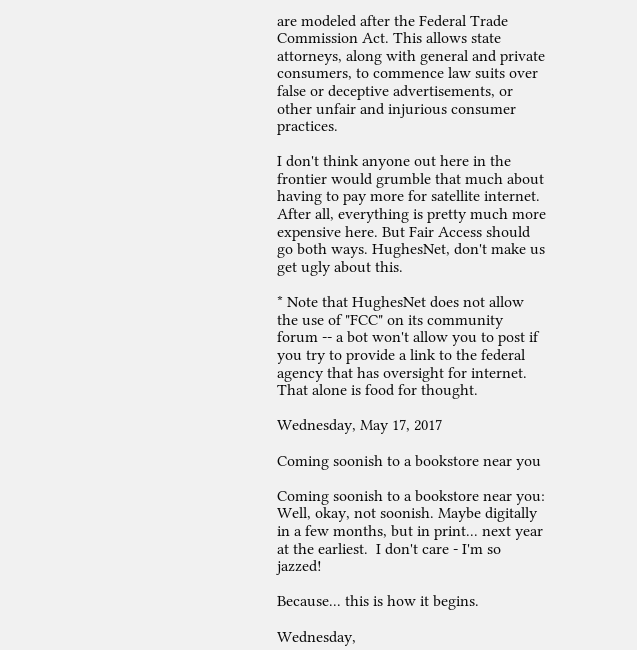are modeled after the Federal Trade Commission Act. This allows state attorneys, along with general and private consumers, to commence law suits over false or deceptive advertisements, or other unfair and injurious consumer practices.

I don't think anyone out here in the frontier would grumble that much about having to pay more for satellite internet. After all, everything is pretty much more expensive here. But Fair Access should go both ways. HughesNet, don't make us get ugly about this.

* Note that HughesNet does not allow the use of "FCC" on its community forum -- a bot won't allow you to post if you try to provide a link to the federal agency that has oversight for internet.  That alone is food for thought.

Wednesday, May 17, 2017

Coming soonish to a bookstore near you

Coming soonish to a bookstore near you: Well, okay, not soonish. Maybe digitally in a few months, but in print... next year at the earliest.  I don't care - I'm so jazzed!

Because... this is how it begins.

Wednesday,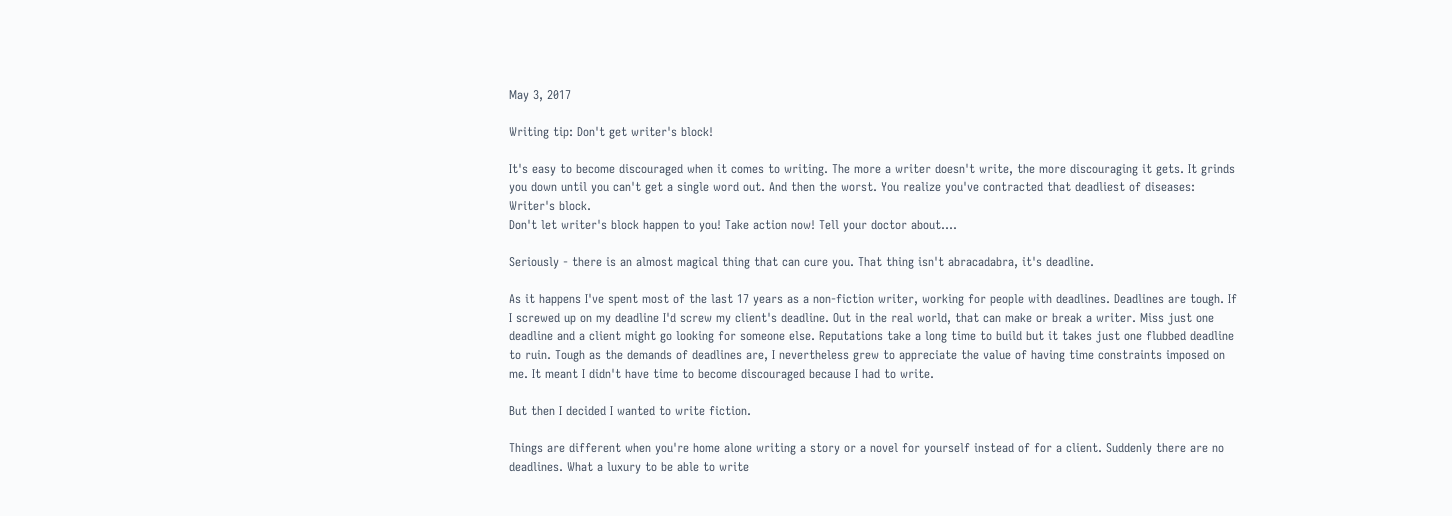May 3, 2017

Writing tip: Don't get writer's block!

It's easy to become discouraged when it comes to writing. The more a writer doesn't write, the more discouraging it gets. It grinds you down until you can't get a single word out. And then the worst. You realize you've contracted that deadliest of diseases: Writer's block.
Don't let writer's block happen to you! Take action now! Tell your doctor about....

Seriously - there is an almost magical thing that can cure you. That thing isn't abracadabra, it's deadline.

As it happens I've spent most of the last 17 years as a non-fiction writer, working for people with deadlines. Deadlines are tough. If I screwed up on my deadline I'd screw my client's deadline. Out in the real world, that can make or break a writer. Miss just one deadline and a client might go looking for someone else. Reputations take a long time to build but it takes just one flubbed deadline to ruin. Tough as the demands of deadlines are, I nevertheless grew to appreciate the value of having time constraints imposed on me. It meant I didn't have time to become discouraged because I had to write.

But then I decided I wanted to write fiction.

Things are different when you're home alone writing a story or a novel for yourself instead of for a client. Suddenly there are no deadlines. What a luxury to be able to write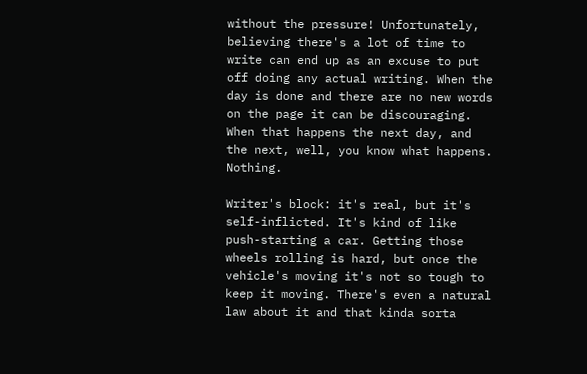without the pressure! Unfortunately, believing there's a lot of time to write can end up as an excuse to put off doing any actual writing. When the day is done and there are no new words on the page it can be discouraging. When that happens the next day, and the next, well, you know what happens. Nothing.

Writer's block: it's real, but it's self-inflicted. It's kind of like push-starting a car. Getting those wheels rolling is hard, but once the vehicle's moving it's not so tough to keep it moving. There's even a natural law about it and that kinda sorta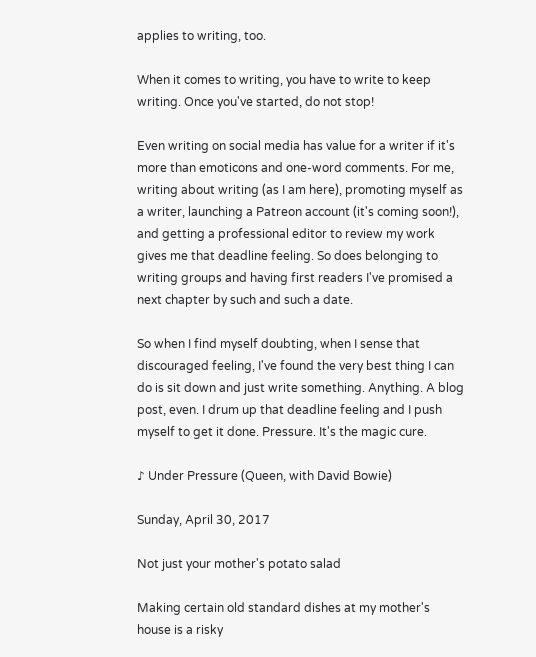applies to writing, too.

When it comes to writing, you have to write to keep writing. Once you've started, do not stop!

Even writing on social media has value for a writer if it's more than emoticons and one-word comments. For me, writing about writing (as I am here), promoting myself as a writer, launching a Patreon account (it's coming soon!), and getting a professional editor to review my work gives me that deadline feeling. So does belonging to writing groups and having first readers I've promised a next chapter by such and such a date.

So when I find myself doubting, when I sense that discouraged feeling, I've found the very best thing I can do is sit down and just write something. Anything. A blog post, even. I drum up that deadline feeling and I push myself to get it done. Pressure. It's the magic cure.

♪ Under Pressure (Queen, with David Bowie)

Sunday, April 30, 2017

Not just your mother's potato salad

Making certain old standard dishes at my mother's house is a risky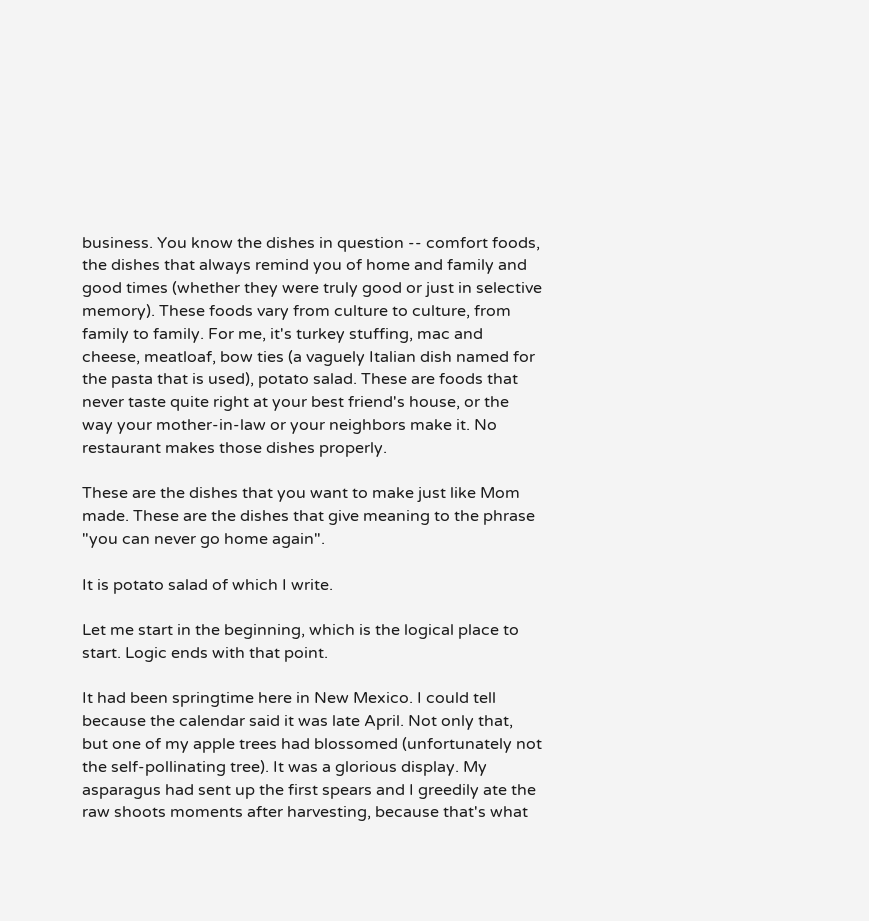business. You know the dishes in question -- comfort foods, the dishes that always remind you of home and family and good times (whether they were truly good or just in selective memory). These foods vary from culture to culture, from family to family. For me, it's turkey stuffing, mac and cheese, meatloaf, bow ties (a vaguely Italian dish named for the pasta that is used), potato salad. These are foods that never taste quite right at your best friend's house, or the way your mother-in-law or your neighbors make it. No restaurant makes those dishes properly.

These are the dishes that you want to make just like Mom made. These are the dishes that give meaning to the phrase "you can never go home again".

It is potato salad of which I write.

Let me start in the beginning, which is the logical place to start. Logic ends with that point.

It had been springtime here in New Mexico. I could tell because the calendar said it was late April. Not only that, but one of my apple trees had blossomed (unfortunately not the self-pollinating tree). It was a glorious display. My asparagus had sent up the first spears and I greedily ate the raw shoots moments after harvesting, because that's what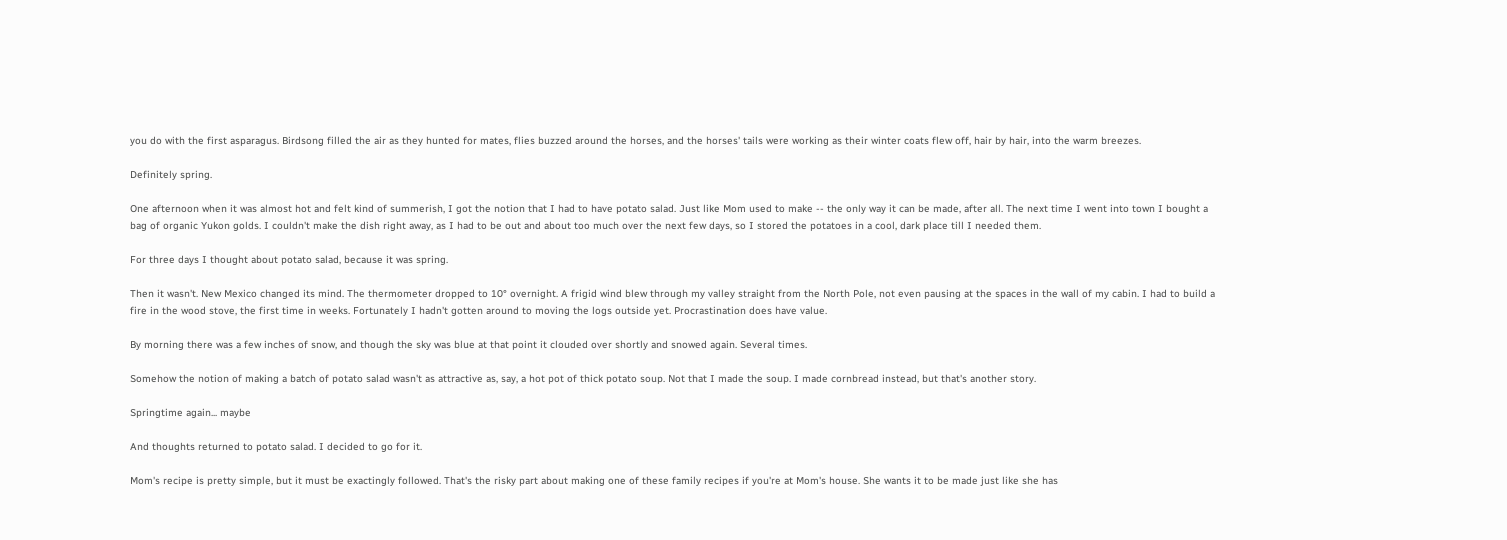you do with the first asparagus. Birdsong filled the air as they hunted for mates, flies buzzed around the horses, and the horses' tails were working as their winter coats flew off, hair by hair, into the warm breezes.

Definitely spring.

One afternoon when it was almost hot and felt kind of summerish, I got the notion that I had to have potato salad. Just like Mom used to make -- the only way it can be made, after all. The next time I went into town I bought a bag of organic Yukon golds. I couldn't make the dish right away, as I had to be out and about too much over the next few days, so I stored the potatoes in a cool, dark place till I needed them.

For three days I thought about potato salad, because it was spring.

Then it wasn't. New Mexico changed its mind. The thermometer dropped to 10° overnight. A frigid wind blew through my valley straight from the North Pole, not even pausing at the spaces in the wall of my cabin. I had to build a fire in the wood stove, the first time in weeks. Fortunately I hadn't gotten around to moving the logs outside yet. Procrastination does have value.

By morning there was a few inches of snow, and though the sky was blue at that point it clouded over shortly and snowed again. Several times.

Somehow the notion of making a batch of potato salad wasn't as attractive as, say, a hot pot of thick potato soup. Not that I made the soup. I made cornbread instead, but that's another story.

Springtime again... maybe

And thoughts returned to potato salad. I decided to go for it.

Mom's recipe is pretty simple, but it must be exactingly followed. That's the risky part about making one of these family recipes if you're at Mom's house. She wants it to be made just like she has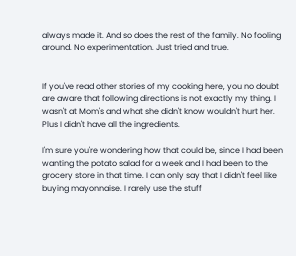always made it. And so does the rest of the family. No fooling around. No experimentation. Just tried and true.


If you've read other stories of my cooking here, you no doubt are aware that following directions is not exactly my thing. I wasn't at Mom's and what she didn't know wouldn't hurt her. Plus I didn't have all the ingredients.

I'm sure you're wondering how that could be, since I had been wanting the potato salad for a week and I had been to the grocery store in that time. I can only say that I didn't feel like buying mayonnaise. I rarely use the stuff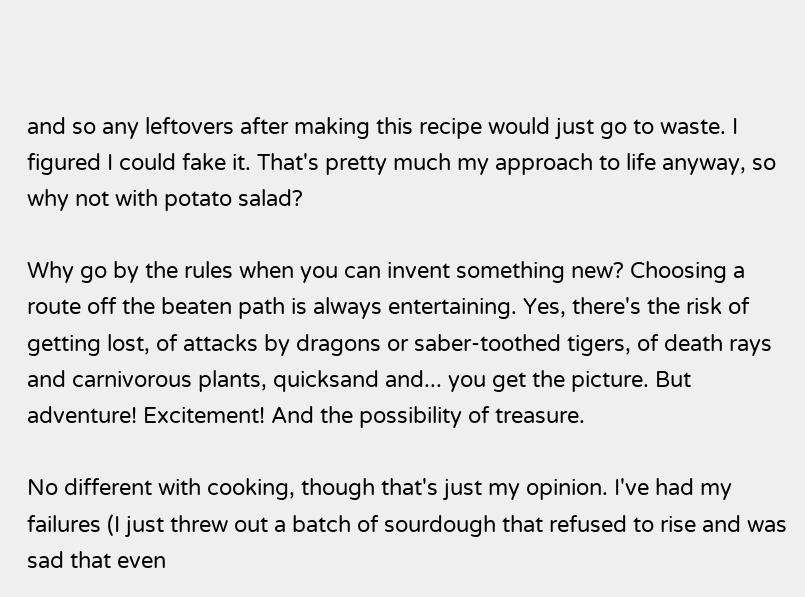and so any leftovers after making this recipe would just go to waste. I figured I could fake it. That's pretty much my approach to life anyway, so why not with potato salad?

Why go by the rules when you can invent something new? Choosing a route off the beaten path is always entertaining. Yes, there's the risk of getting lost, of attacks by dragons or saber-toothed tigers, of death rays and carnivorous plants, quicksand and... you get the picture. But adventure! Excitement! And the possibility of treasure.

No different with cooking, though that's just my opinion. I've had my failures (I just threw out a batch of sourdough that refused to rise and was sad that even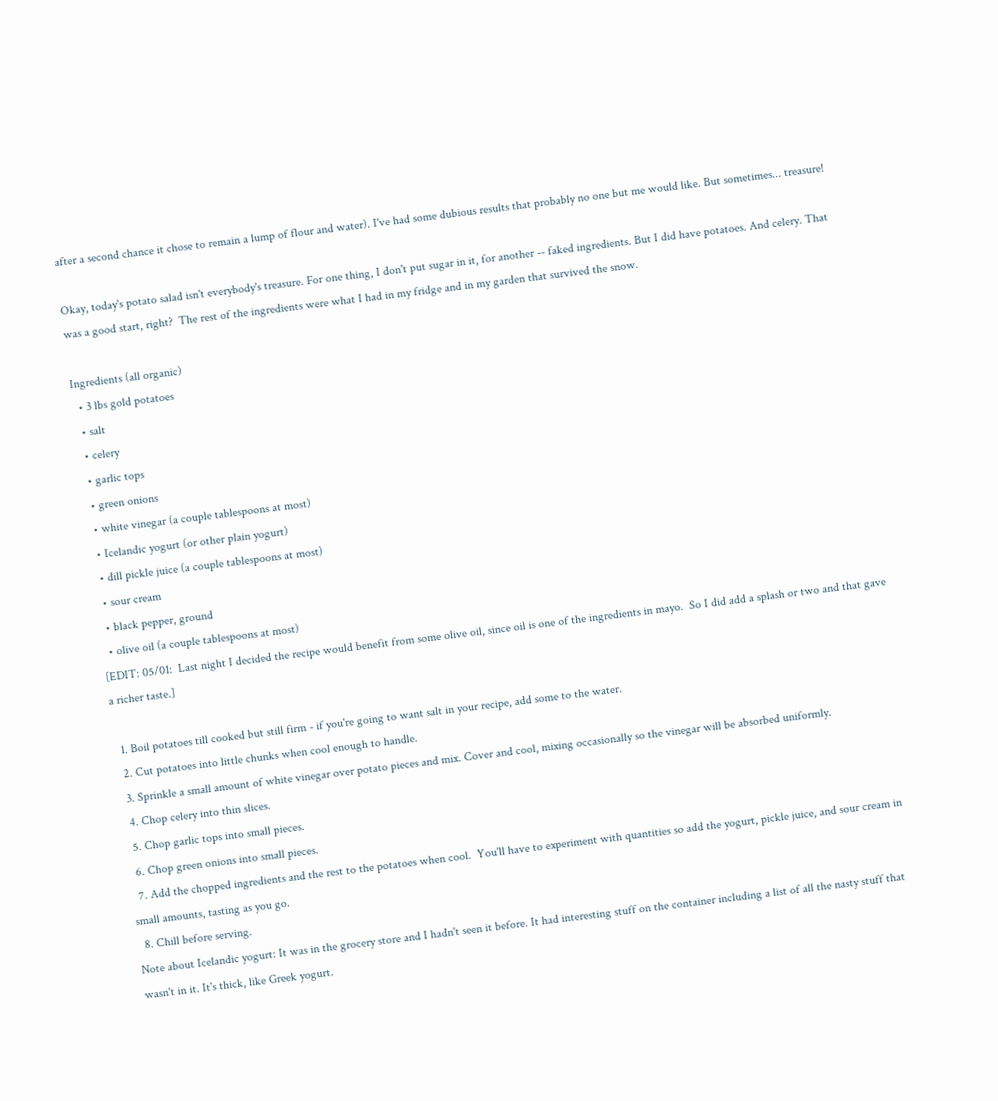after a second chance it chose to remain a lump of flour and water). I've had some dubious results that probably no one but me would like. But sometimes... treasure!

Okay, today's potato salad isn't everybody's treasure. For one thing, I don't put sugar in it, for another -- faked ingredients. But I did have potatoes. And celery. That was a good start, right?  The rest of the ingredients were what I had in my fridge and in my garden that survived the snow.

Ingredients (all organic)
  • 3 lbs gold potatoes
  • salt
  • celery
  • garlic tops
  • green onions
  • white vinegar (a couple tablespoons at most)
  • Icelandic yogurt (or other plain yogurt)
  • dill pickle juice (a couple tablespoons at most)
  • sour cream
  • black pepper, ground
  • olive oil (a couple tablespoons at most)
[EDIT: 05/01:  Last night I decided the recipe would benefit from some olive oil, since oil is one of the ingredients in mayo.  So I did add a splash or two and that gave a richer taste.]

  1. Boil potatoes till cooked but still firm - if you're going to want salt in your recipe, add some to the water.
  2. Cut potatoes into little chunks when cool enough to handle.
  3. Sprinkle a small amount of white vinegar over potato pieces and mix. Cover and cool, mixing occasionally so the vinegar will be absorbed uniformly.
  4. Chop celery into thin slices.
  5. Chop garlic tops into small pieces.
  6. Chop green onions into small pieces.
  7. Add the chopped ingredients and the rest to the potatoes when cool.  You'll have to experiment with quantities so add the yogurt, pickle juice, and sour cream in small amounts, tasting as you go.
  8. Chill before serving.
Note about Icelandic yogurt: It was in the grocery store and I hadn't seen it before. It had interesting stuff on the container including a list of all the nasty stuff that wasn't in it. It's thick, like Greek yogurt.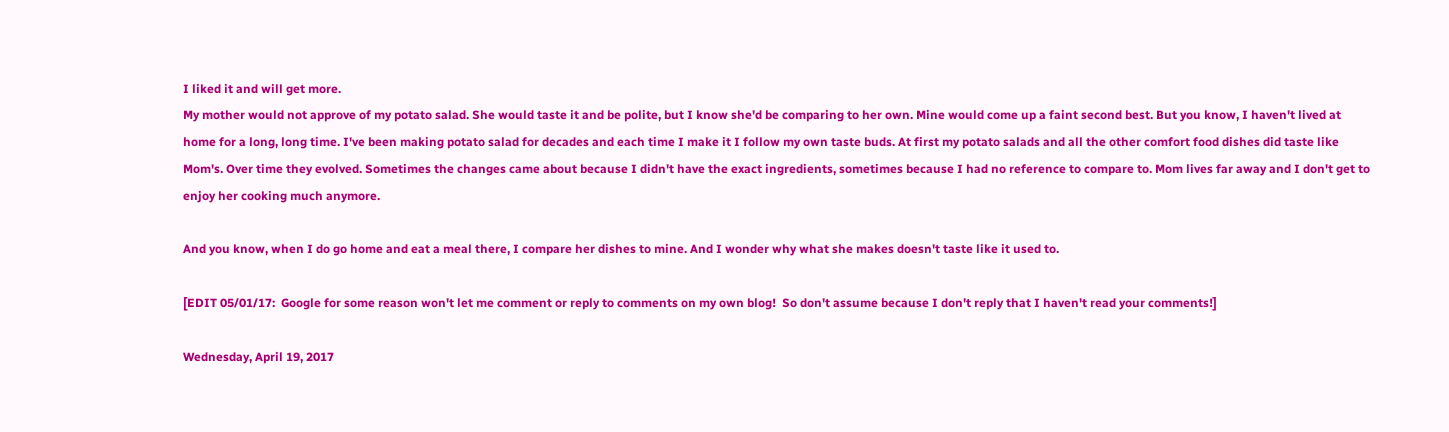I liked it and will get more.
My mother would not approve of my potato salad. She would taste it and be polite, but I know she'd be comparing to her own. Mine would come up a faint second best. But you know, I haven't lived at home for a long, long time. I've been making potato salad for decades and each time I make it I follow my own taste buds. At first my potato salads and all the other comfort food dishes did taste like Mom's. Over time they evolved. Sometimes the changes came about because I didn't have the exact ingredients, sometimes because I had no reference to compare to. Mom lives far away and I don't get to enjoy her cooking much anymore.

And you know, when I do go home and eat a meal there, I compare her dishes to mine. And I wonder why what she makes doesn't taste like it used to.

[EDIT 05/01/17:  Google for some reason won't let me comment or reply to comments on my own blog!  So don't assume because I don't reply that I haven't read your comments!]

Wednesday, April 19, 2017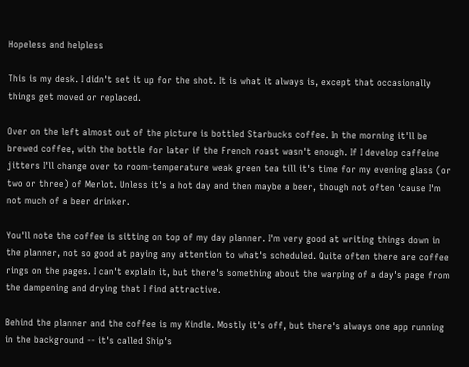Hopeless and helpless

This is my desk. I didn't set it up for the shot. It is what it always is, except that occasionally things get moved or replaced.

Over on the left almost out of the picture is bottled Starbucks coffee. In the morning it'll be brewed coffee, with the bottle for later if the French roast wasn't enough. If I develop caffeine jitters I'll change over to room-temperature weak green tea till it's time for my evening glass (or two or three) of Merlot. Unless it's a hot day and then maybe a beer, though not often 'cause I'm not much of a beer drinker.

You'll note the coffee is sitting on top of my day planner. I'm very good at writing things down in the planner, not so good at paying any attention to what's scheduled. Quite often there are coffee rings on the pages. I can't explain it, but there's something about the warping of a day's page from the dampening and drying that I find attractive.

Behind the planner and the coffee is my Kindle. Mostly it's off, but there's always one app running in the background -- it's called Ship's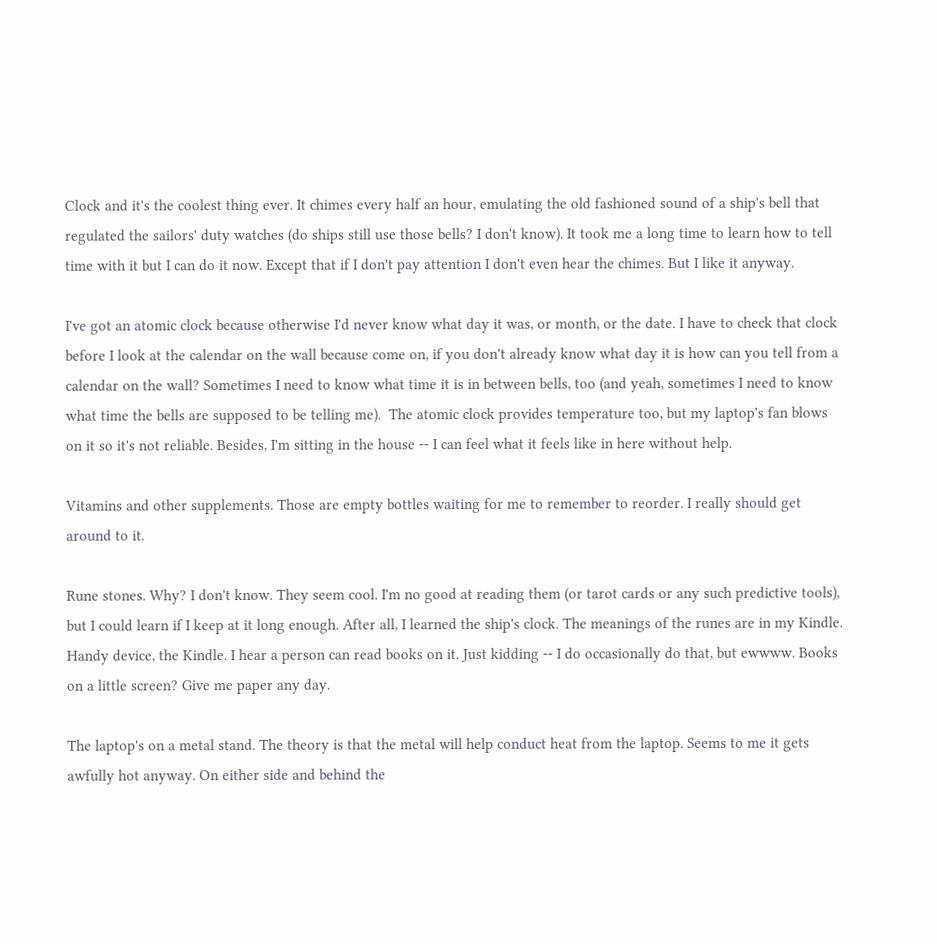Clock and it's the coolest thing ever. It chimes every half an hour, emulating the old fashioned sound of a ship's bell that regulated the sailors' duty watches (do ships still use those bells? I don't know). It took me a long time to learn how to tell time with it but I can do it now. Except that if I don't pay attention I don't even hear the chimes. But I like it anyway.

I've got an atomic clock because otherwise I'd never know what day it was, or month, or the date. I have to check that clock before I look at the calendar on the wall because come on, if you don't already know what day it is how can you tell from a calendar on the wall? Sometimes I need to know what time it is in between bells, too (and yeah, sometimes I need to know what time the bells are supposed to be telling me).  The atomic clock provides temperature too, but my laptop's fan blows on it so it's not reliable. Besides, I'm sitting in the house -- I can feel what it feels like in here without help.

Vitamins and other supplements. Those are empty bottles waiting for me to remember to reorder. I really should get around to it.

Rune stones. Why? I don't know. They seem cool. I'm no good at reading them (or tarot cards or any such predictive tools), but I could learn if I keep at it long enough. After all, I learned the ship's clock. The meanings of the runes are in my Kindle. Handy device, the Kindle. I hear a person can read books on it. Just kidding -- I do occasionally do that, but ewwww. Books on a little screen? Give me paper any day.

The laptop's on a metal stand. The theory is that the metal will help conduct heat from the laptop. Seems to me it gets awfully hot anyway. On either side and behind the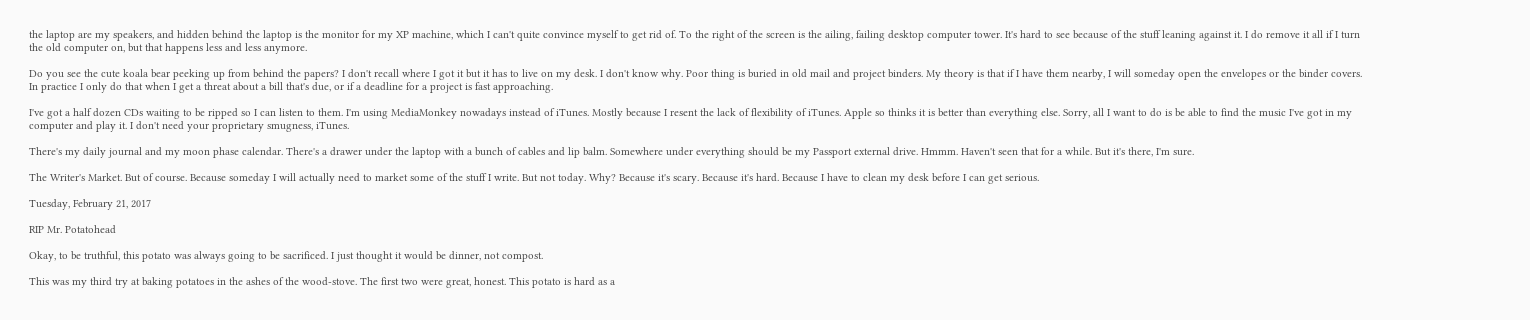the laptop are my speakers, and hidden behind the laptop is the monitor for my XP machine, which I can't quite convince myself to get rid of. To the right of the screen is the ailing, failing desktop computer tower. It's hard to see because of the stuff leaning against it. I do remove it all if I turn the old computer on, but that happens less and less anymore.

Do you see the cute koala bear peeking up from behind the papers? I don't recall where I got it but it has to live on my desk. I don't know why. Poor thing is buried in old mail and project binders. My theory is that if I have them nearby, I will someday open the envelopes or the binder covers. In practice I only do that when I get a threat about a bill that's due, or if a deadline for a project is fast approaching.

I've got a half dozen CDs waiting to be ripped so I can listen to them. I'm using MediaMonkey nowadays instead of iTunes. Mostly because I resent the lack of flexibility of iTunes. Apple so thinks it is better than everything else. Sorry, all I want to do is be able to find the music I've got in my computer and play it. I don't need your proprietary smugness, iTunes.

There's my daily journal and my moon phase calendar. There's a drawer under the laptop with a bunch of cables and lip balm. Somewhere under everything should be my Passport external drive. Hmmm. Haven't seen that for a while. But it's there, I'm sure.

The Writer's Market. But of course. Because someday I will actually need to market some of the stuff I write. But not today. Why? Because it's scary. Because it's hard. Because I have to clean my desk before I can get serious.

Tuesday, February 21, 2017

RIP Mr. Potatohead

Okay, to be truthful, this potato was always going to be sacrificed. I just thought it would be dinner, not compost.

This was my third try at baking potatoes in the ashes of the wood-stove. The first two were great, honest. This potato is hard as a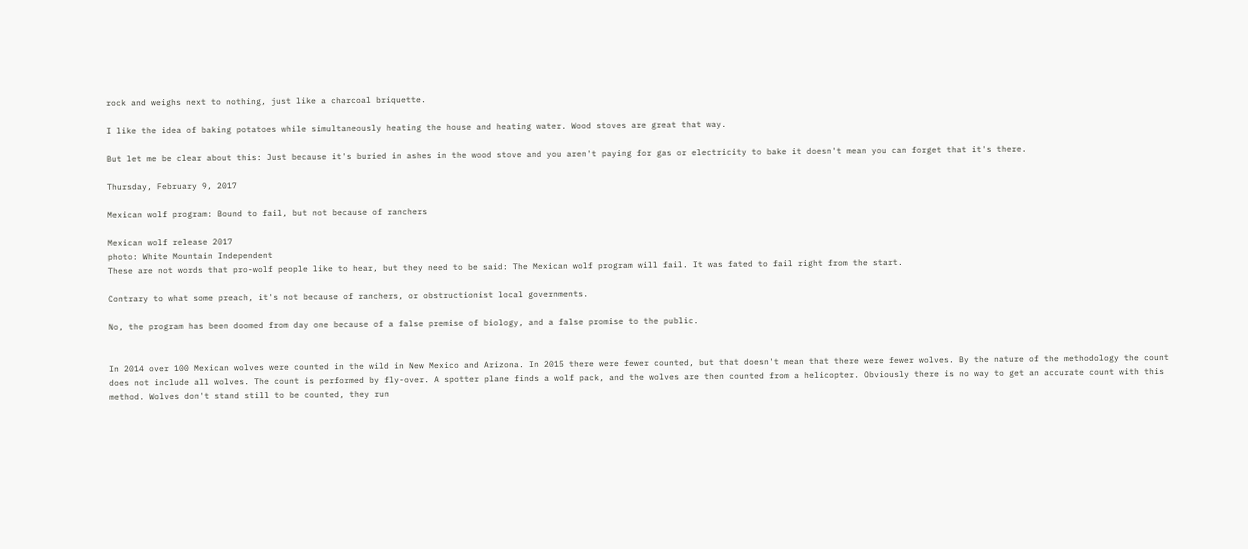rock and weighs next to nothing, just like a charcoal briquette.

I like the idea of baking potatoes while simultaneously heating the house and heating water. Wood stoves are great that way.

But let me be clear about this: Just because it's buried in ashes in the wood stove and you aren't paying for gas or electricity to bake it doesn't mean you can forget that it's there.

Thursday, February 9, 2017

Mexican wolf program: Bound to fail, but not because of ranchers

Mexican wolf release 2017
photo: White Mountain Independent
These are not words that pro-wolf people like to hear, but they need to be said: The Mexican wolf program will fail. It was fated to fail right from the start.

Contrary to what some preach, it's not because of ranchers, or obstructionist local governments.

No, the program has been doomed from day one because of a false premise of biology, and a false promise to the public.


In 2014 over 100 Mexican wolves were counted in the wild in New Mexico and Arizona. In 2015 there were fewer counted, but that doesn't mean that there were fewer wolves. By the nature of the methodology the count does not include all wolves. The count is performed by fly-over. A spotter plane finds a wolf pack, and the wolves are then counted from a helicopter. Obviously there is no way to get an accurate count with this method. Wolves don't stand still to be counted, they run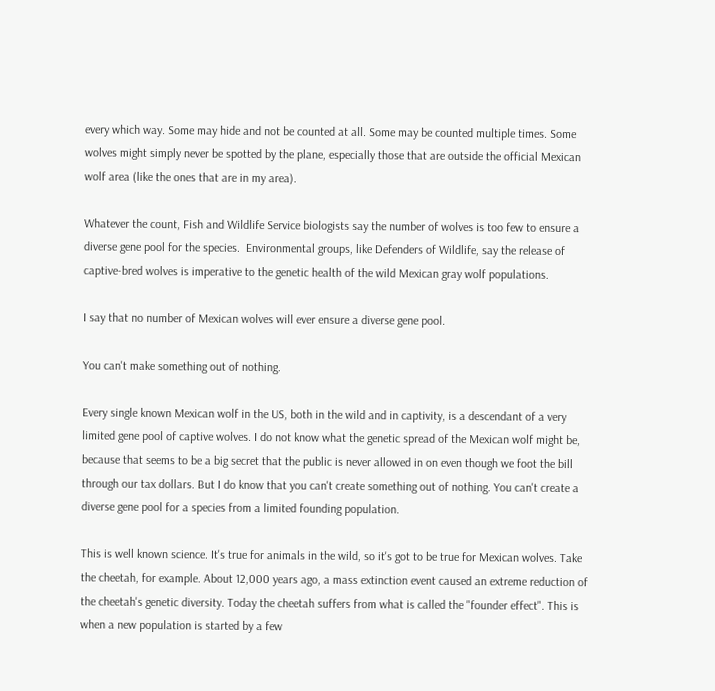every which way. Some may hide and not be counted at all. Some may be counted multiple times. Some wolves might simply never be spotted by the plane, especially those that are outside the official Mexican wolf area (like the ones that are in my area).

Whatever the count, Fish and Wildlife Service biologists say the number of wolves is too few to ensure a diverse gene pool for the species.  Environmental groups, like Defenders of Wildlife, say the release of captive-bred wolves is imperative to the genetic health of the wild Mexican gray wolf populations.

I say that no number of Mexican wolves will ever ensure a diverse gene pool.

You can't make something out of nothing.

Every single known Mexican wolf in the US, both in the wild and in captivity, is a descendant of a very limited gene pool of captive wolves. I do not know what the genetic spread of the Mexican wolf might be, because that seems to be a big secret that the public is never allowed in on even though we foot the bill through our tax dollars. But I do know that you can't create something out of nothing. You can't create a diverse gene pool for a species from a limited founding population.

This is well known science. It's true for animals in the wild, so it's got to be true for Mexican wolves. Take the cheetah, for example. About 12,000 years ago, a mass extinction event caused an extreme reduction of the cheetah's genetic diversity. Today the cheetah suffers from what is called the "founder effect". This is when a new population is started by a few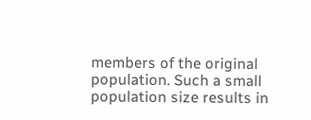members of the original population. Such a small population size results in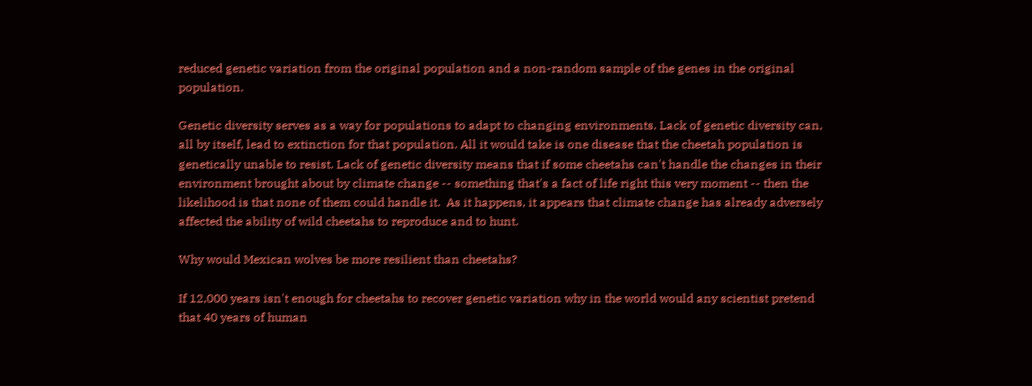reduced genetic variation from the original population and a non-random sample of the genes in the original population.

Genetic diversity serves as a way for populations to adapt to changing environments. Lack of genetic diversity can, all by itself, lead to extinction for that population. All it would take is one disease that the cheetah population is genetically unable to resist. Lack of genetic diversity means that if some cheetahs can't handle the changes in their environment brought about by climate change -- something that's a fact of life right this very moment -- then the likelihood is that none of them could handle it.  As it happens, it appears that climate change has already adversely affected the ability of wild cheetahs to reproduce and to hunt.

Why would Mexican wolves be more resilient than cheetahs?

If 12,000 years isn't enough for cheetahs to recover genetic variation why in the world would any scientist pretend that 40 years of human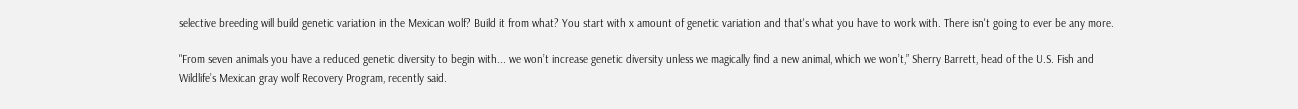selective breeding will build genetic variation in the Mexican wolf? Build it from what? You start with x amount of genetic variation and that's what you have to work with. There isn't going to ever be any more.

"From seven animals you have a reduced genetic diversity to begin with... we won’t increase genetic diversity unless we magically find a new animal, which we won’t,” Sherry Barrett, head of the U.S. Fish and Wildlife’s Mexican gray wolf Recovery Program, recently said.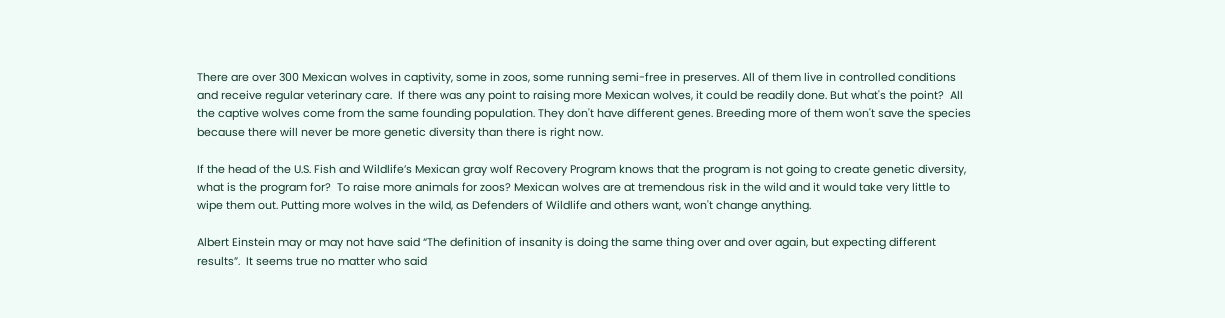There are over 300 Mexican wolves in captivity, some in zoos, some running semi-free in preserves. All of them live in controlled conditions and receive regular veterinary care.  If there was any point to raising more Mexican wolves, it could be readily done. But what's the point?  All the captive wolves come from the same founding population. They don't have different genes. Breeding more of them won't save the species because there will never be more genetic diversity than there is right now.

If the head of the U.S. Fish and Wildlife’s Mexican gray wolf Recovery Program knows that the program is not going to create genetic diversity, what is the program for?  To raise more animals for zoos? Mexican wolves are at tremendous risk in the wild and it would take very little to wipe them out. Putting more wolves in the wild, as Defenders of Wildlife and others want, won't change anything.

Albert Einstein may or may not have said “The definition of insanity is doing the same thing over and over again, but expecting different results”.  It seems true no matter who said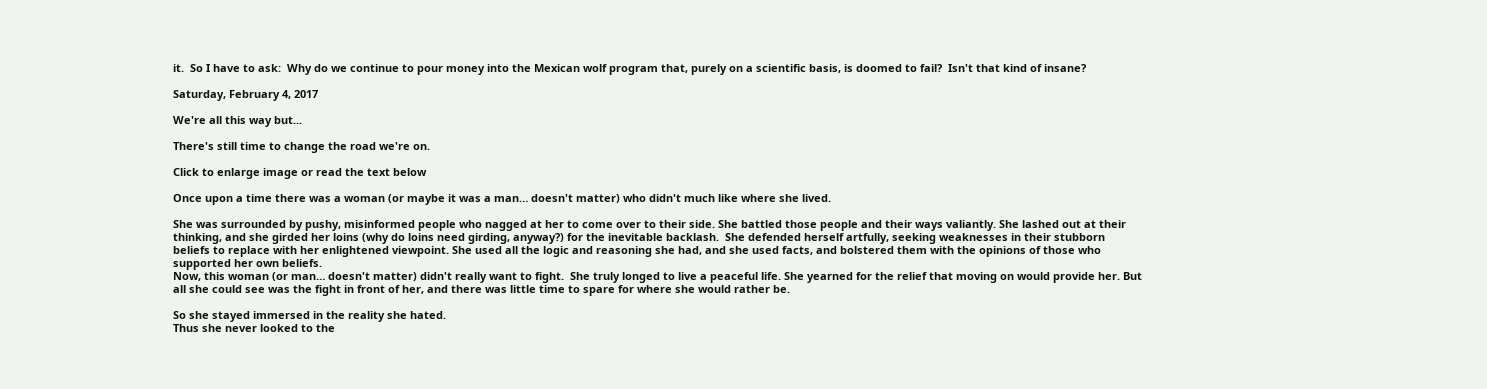it.  So I have to ask:  Why do we continue to pour money into the Mexican wolf program that, purely on a scientific basis, is doomed to fail?  Isn't that kind of insane?

Saturday, February 4, 2017

We're all this way but...

There's still time to change the road we're on.

Click to enlarge image or read the text below

Once upon a time there was a woman (or maybe it was a man… doesn't matter) who didn't much like where she lived.

She was surrounded by pushy, misinformed people who nagged at her to come over to their side. She battled those people and their ways valiantly. She lashed out at their thinking, and she girded her loins (why do loins need girding, anyway?) for the inevitable backlash.  She defended herself artfully, seeking weaknesses in their stubborn beliefs to replace with her enlightened viewpoint. She used all the logic and reasoning she had, and she used facts, and bolstered them with the opinions of those who supported her own beliefs.
Now, this woman (or man… doesn't matter) didn't really want to fight.  She truly longed to live a peaceful life. She yearned for the relief that moving on would provide her. But all she could see was the fight in front of her, and there was little time to spare for where she would rather be.

So she stayed immersed in the reality she hated.
Thus she never looked to the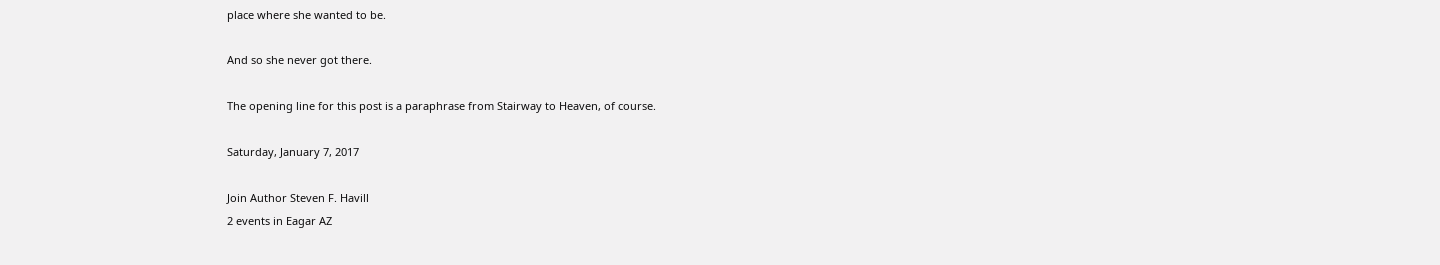place where she wanted to be.

And so she never got there.

The opening line for this post is a paraphrase from Stairway to Heaven, of course.

Saturday, January 7, 2017

Join Author Steven F. Havill
2 events in Eagar AZ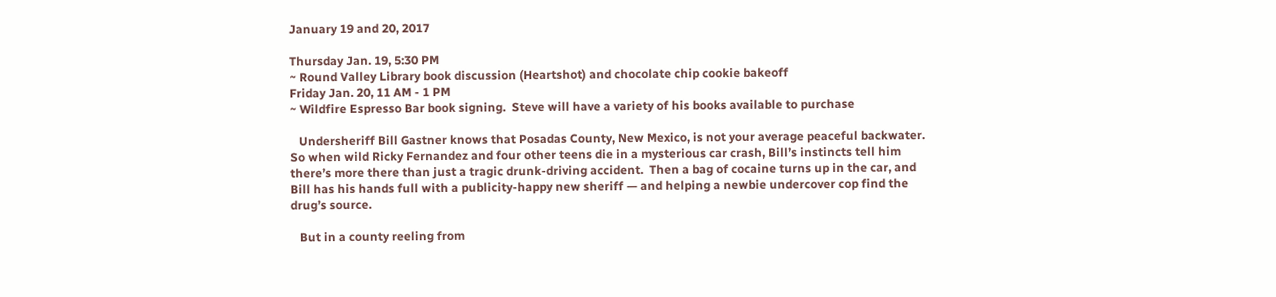January 19 and 20, 2017

Thursday Jan. 19, 5:30 PM
~ Round Valley Library book discussion (Heartshot) and chocolate chip cookie bakeoff
Friday Jan. 20, 11 AM - 1 PM
~ Wildfire Espresso Bar book signing.  Steve will have a variety of his books available to purchase

   Undersheriff Bill Gastner knows that Posadas County, New Mexico, is not your average peaceful backwater.  So when wild Ricky Fernandez and four other teens die in a mysterious car crash, Bill’s instincts tell him there’s more there than just a tragic drunk-driving accident.  Then a bag of cocaine turns up in the car, and Bill has his hands full with a publicity-happy new sheriff — and helping a newbie undercover cop find the drug’s source.

   But in a county reeling from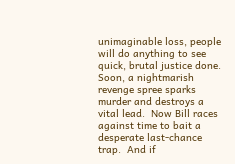unimaginable loss, people will do anything to see quick, brutal justice done.  Soon, a nightmarish revenge spree sparks murder and destroys a vital lead.  Now Bill races against time to bait a desperate last-chance trap.  And if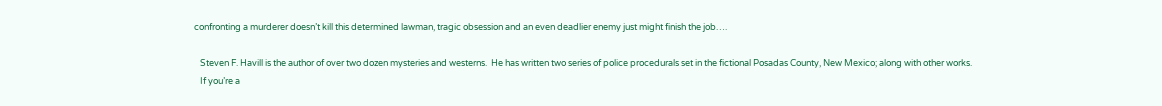confronting a murderer doesn’t kill this determined lawman, tragic obsession and an even deadlier enemy just might finish the job….

   Steven F. Havill is the author of over two dozen mysteries and westerns.  He has written two series of police procedurals set in the fictional Posadas County, New Mexico; along with other works.
   If you’re a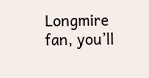Longmire fan, you’ll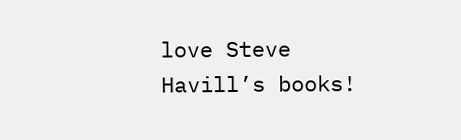love Steve Havill’s books!